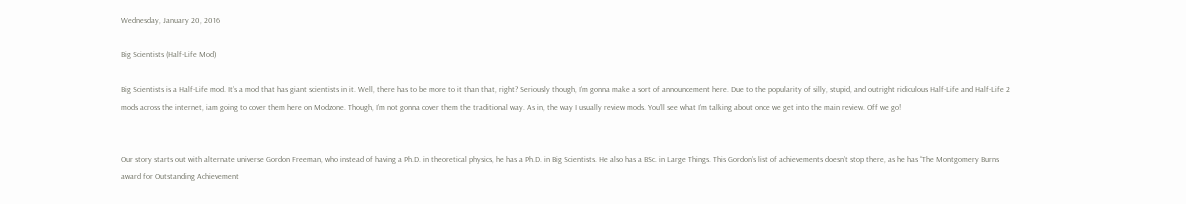Wednesday, January 20, 2016

Big Scientists (Half-Life Mod)

Big Scientists is a Half-Life mod. It’s a mod that has giant scientists in it. Well, there has to be more to it than that, right? Seriously though, I’m gonna make a sort of announcement here. Due to the popularity of silly, stupid, and outright ridiculous Half-Life and Half-Life 2 mods across the internet, iam going to cover them here on Modzone. Though, I’m not gonna cover them the traditional way. As in, the way I usually review mods. You’ll see what I’m talking about once we get into the main review. Off we go!


Our story starts out with alternate universe Gordon Freeman, who instead of having a Ph.D. in theoretical physics, he has a Ph.D. in Big Scientists. He also has a BSc. in Large Things. This Gordon’s list of achievements doesn’t stop there, as he has “The Montgomery Burns award for Outstanding Achievement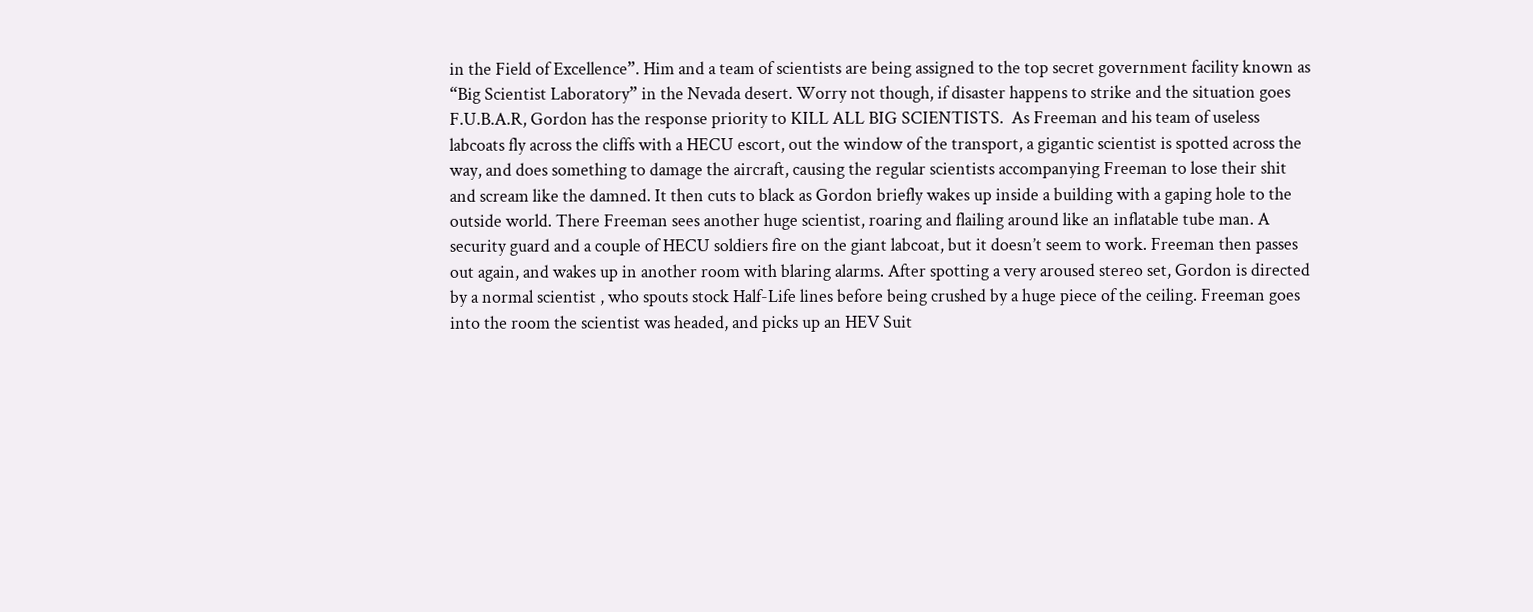in the Field of Excellence”. Him and a team of scientists are being assigned to the top secret government facility known as “Big Scientist Laboratory” in the Nevada desert. Worry not though, if disaster happens to strike and the situation goes F.U.B.A.R, Gordon has the response priority to KILL ALL BIG SCIENTISTS.  As Freeman and his team of useless labcoats fly across the cliffs with a HECU escort, out the window of the transport, a gigantic scientist is spotted across the way, and does something to damage the aircraft, causing the regular scientists accompanying Freeman to lose their shit and scream like the damned. It then cuts to black as Gordon briefly wakes up inside a building with a gaping hole to the outside world. There Freeman sees another huge scientist, roaring and flailing around like an inflatable tube man. A security guard and a couple of HECU soldiers fire on the giant labcoat, but it doesn’t seem to work. Freeman then passes out again, and wakes up in another room with blaring alarms. After spotting a very aroused stereo set, Gordon is directed by a normal scientist , who spouts stock Half-Life lines before being crushed by a huge piece of the ceiling. Freeman goes into the room the scientist was headed, and picks up an HEV Suit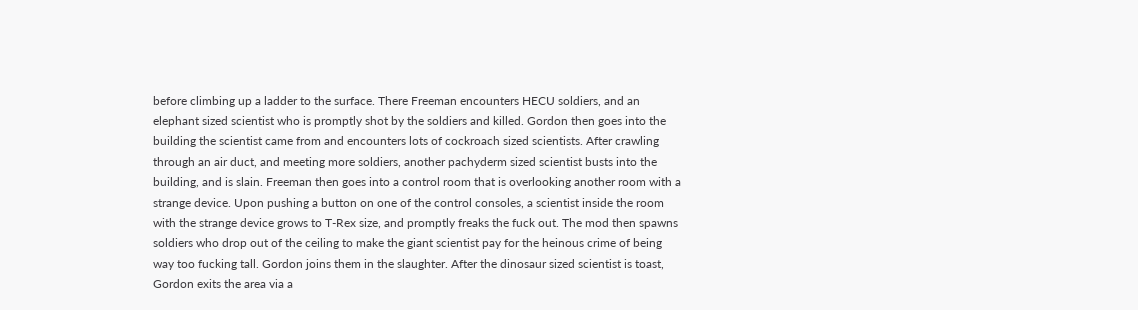before climbing up a ladder to the surface. There Freeman encounters HECU soldiers, and an elephant sized scientist who is promptly shot by the soldiers and killed. Gordon then goes into the building the scientist came from and encounters lots of cockroach sized scientists. After crawling through an air duct, and meeting more soldiers, another pachyderm sized scientist busts into the building, and is slain. Freeman then goes into a control room that is overlooking another room with a strange device. Upon pushing a button on one of the control consoles, a scientist inside the room with the strange device grows to T-Rex size, and promptly freaks the fuck out. The mod then spawns soldiers who drop out of the ceiling to make the giant scientist pay for the heinous crime of being way too fucking tall. Gordon joins them in the slaughter. After the dinosaur sized scientist is toast, Gordon exits the area via a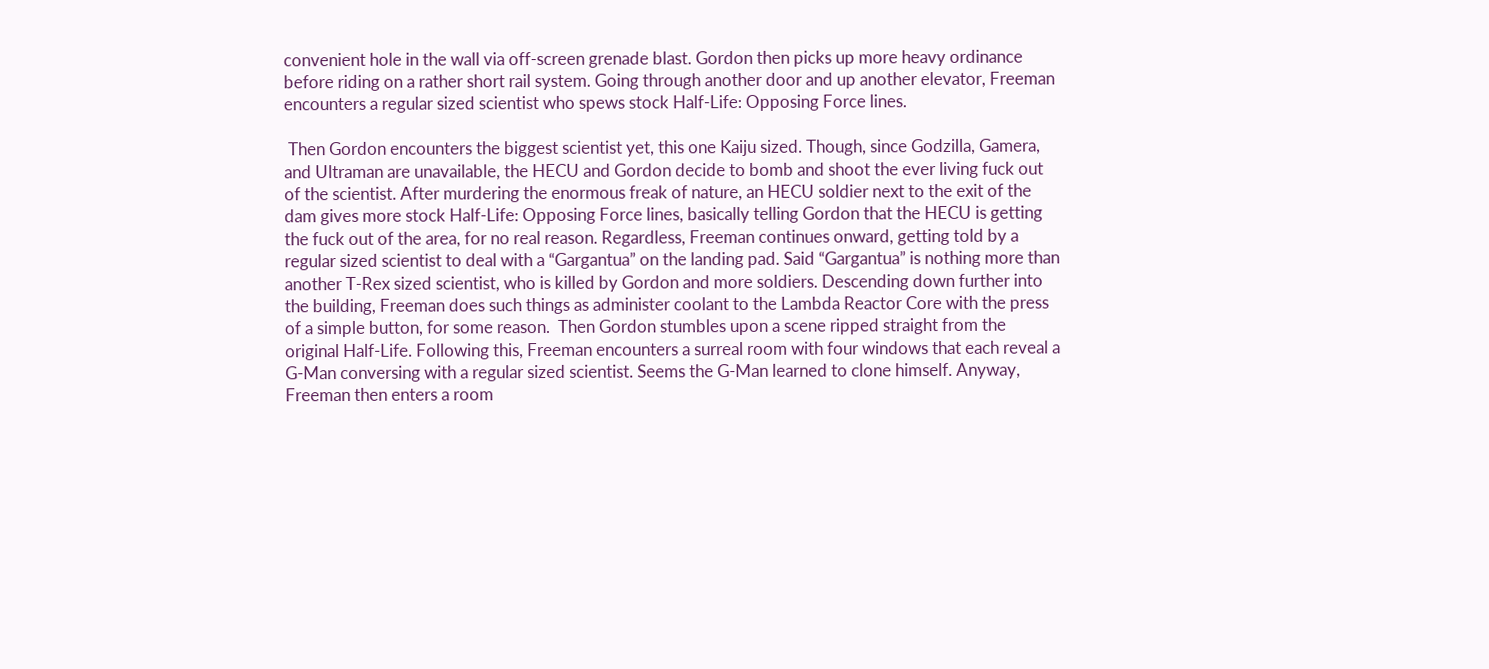convenient hole in the wall via off-screen grenade blast. Gordon then picks up more heavy ordinance before riding on a rather short rail system. Going through another door and up another elevator, Freeman encounters a regular sized scientist who spews stock Half-Life: Opposing Force lines.

 Then Gordon encounters the biggest scientist yet, this one Kaiju sized. Though, since Godzilla, Gamera, and Ultraman are unavailable, the HECU and Gordon decide to bomb and shoot the ever living fuck out of the scientist. After murdering the enormous freak of nature, an HECU soldier next to the exit of the dam gives more stock Half-Life: Opposing Force lines, basically telling Gordon that the HECU is getting the fuck out of the area, for no real reason. Regardless, Freeman continues onward, getting told by a regular sized scientist to deal with a “Gargantua” on the landing pad. Said “Gargantua” is nothing more than another T-Rex sized scientist, who is killed by Gordon and more soldiers. Descending down further into the building, Freeman does such things as administer coolant to the Lambda Reactor Core with the press of a simple button, for some reason.  Then Gordon stumbles upon a scene ripped straight from the original Half-Life. Following this, Freeman encounters a surreal room with four windows that each reveal a G-Man conversing with a regular sized scientist. Seems the G-Man learned to clone himself. Anyway, Freeman then enters a room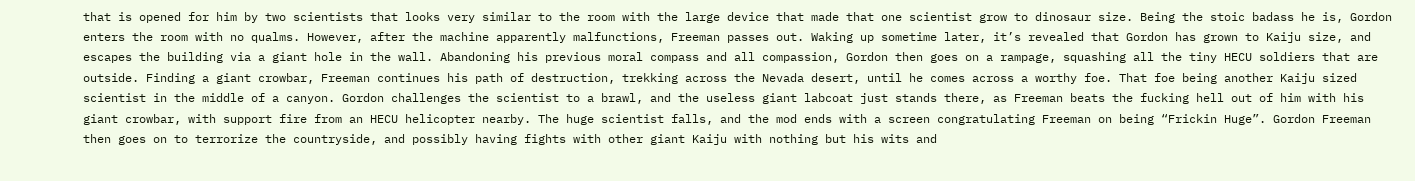that is opened for him by two scientists that looks very similar to the room with the large device that made that one scientist grow to dinosaur size. Being the stoic badass he is, Gordon enters the room with no qualms. However, after the machine apparently malfunctions, Freeman passes out. Waking up sometime later, it’s revealed that Gordon has grown to Kaiju size, and escapes the building via a giant hole in the wall. Abandoning his previous moral compass and all compassion, Gordon then goes on a rampage, squashing all the tiny HECU soldiers that are outside. Finding a giant crowbar, Freeman continues his path of destruction, trekking across the Nevada desert, until he comes across a worthy foe. That foe being another Kaiju sized scientist in the middle of a canyon. Gordon challenges the scientist to a brawl, and the useless giant labcoat just stands there, as Freeman beats the fucking hell out of him with his giant crowbar, with support fire from an HECU helicopter nearby. The huge scientist falls, and the mod ends with a screen congratulating Freeman on being “Frickin Huge”. Gordon Freeman then goes on to terrorize the countryside, and possibly having fights with other giant Kaiju with nothing but his wits and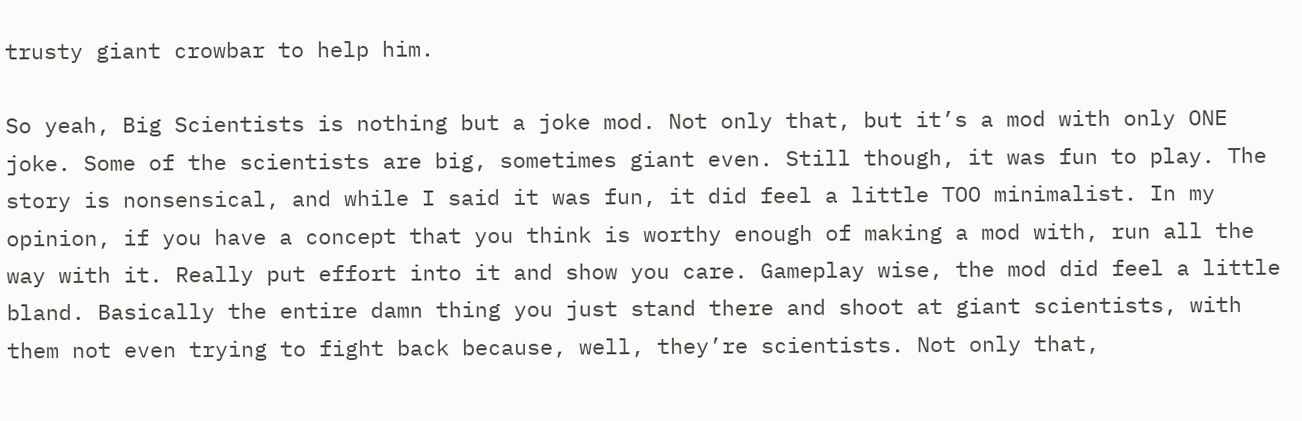trusty giant crowbar to help him.

So yeah, Big Scientists is nothing but a joke mod. Not only that, but it’s a mod with only ONE joke. Some of the scientists are big, sometimes giant even. Still though, it was fun to play. The story is nonsensical, and while I said it was fun, it did feel a little TOO minimalist. In my opinion, if you have a concept that you think is worthy enough of making a mod with, run all the way with it. Really put effort into it and show you care. Gameplay wise, the mod did feel a little bland. Basically the entire damn thing you just stand there and shoot at giant scientists, with them not even trying to fight back because, well, they’re scientists. Not only that,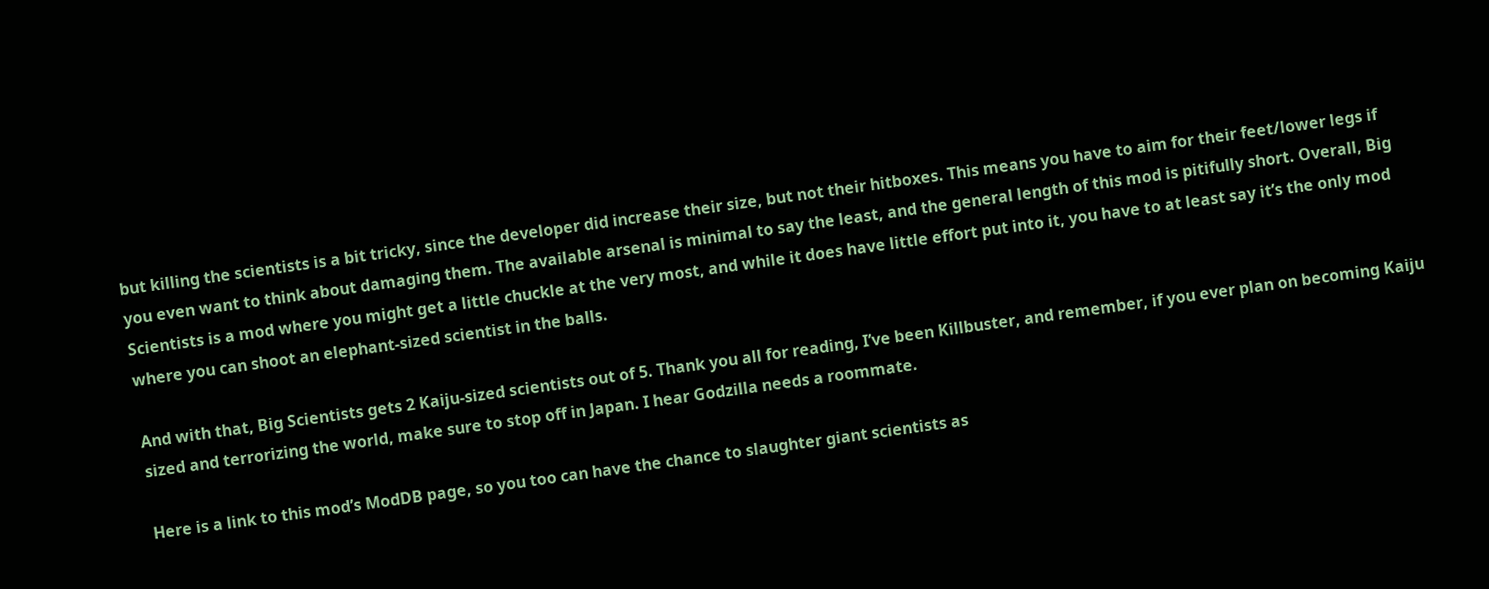but killing the scientists is a bit tricky, since the developer did increase their size, but not their hitboxes. This means you have to aim for their feet/lower legs if you even want to think about damaging them. The available arsenal is minimal to say the least, and the general length of this mod is pitifully short. Overall, Big Scientists is a mod where you might get a little chuckle at the very most, and while it does have little effort put into it, you have to at least say it’s the only mod where you can shoot an elephant-sized scientist in the balls.

And with that, Big Scientists gets 2 Kaiju-sized scientists out of 5. Thank you all for reading, I’ve been Killbuster, and remember, if you ever plan on becoming Kaiju sized and terrorizing the world, make sure to stop off in Japan. I hear Godzilla needs a roommate.

Here is a link to this mod’s ModDB page, so you too can have the chance to slaughter giant scientists as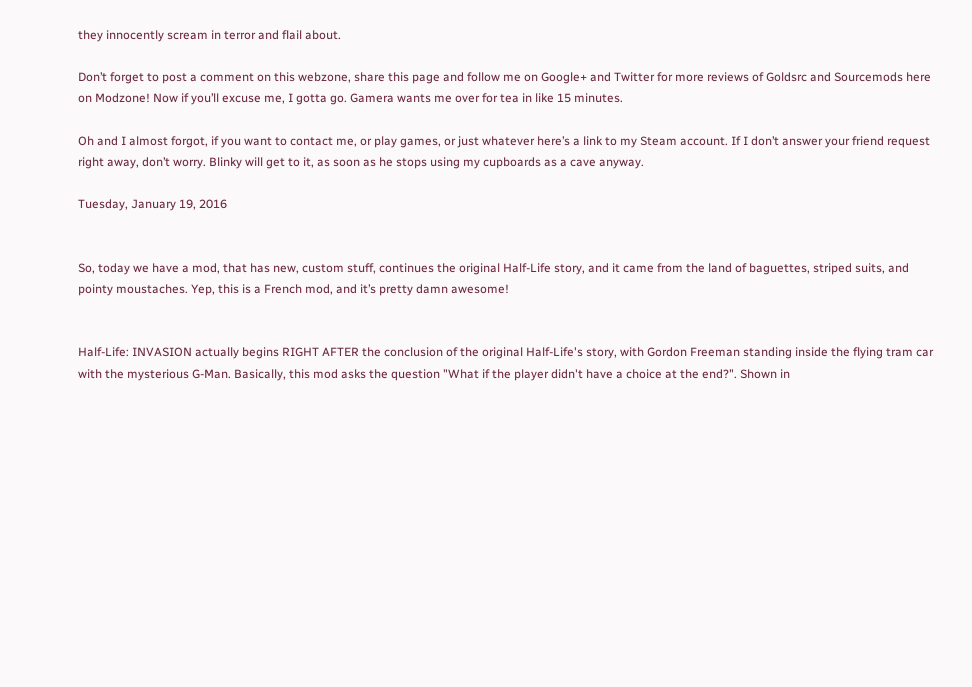they innocently scream in terror and flail about.

Don’t forget to post a comment on this webzone, share this page and follow me on Google+ and Twitter for more reviews of Goldsrc and Sourcemods here on Modzone! Now if you’ll excuse me, I gotta go. Gamera wants me over for tea in like 15 minutes.

Oh and I almost forgot, if you want to contact me, or play games, or just whatever here’s a link to my Steam account. If I don’t answer your friend request right away, don’t worry. Blinky will get to it, as soon as he stops using my cupboards as a cave anyway.

Tuesday, January 19, 2016


So, today we have a mod, that has new, custom stuff, continues the original Half-Life story, and it came from the land of baguettes, striped suits, and pointy moustaches. Yep, this is a French mod, and it’s pretty damn awesome!


Half-Life: INVASION actually begins RIGHT AFTER the conclusion of the original Half-Life's story, with Gordon Freeman standing inside the flying tram car with the mysterious G-Man. Basically, this mod asks the question "What if the player didn't have a choice at the end?". Shown in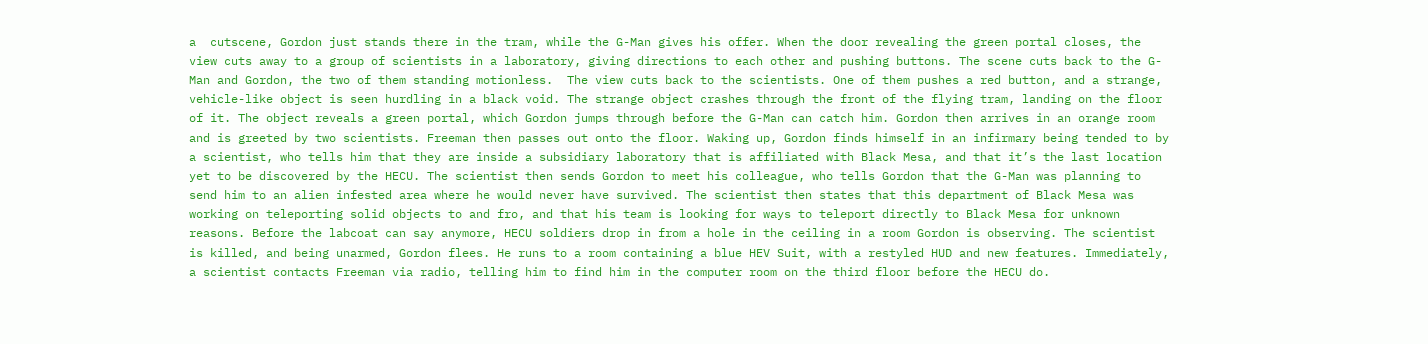a  cutscene, Gordon just stands there in the tram, while the G-Man gives his offer. When the door revealing the green portal closes, the view cuts away to a group of scientists in a laboratory, giving directions to each other and pushing buttons. The scene cuts back to the G-Man and Gordon, the two of them standing motionless.  The view cuts back to the scientists. One of them pushes a red button, and a strange, vehicle-like object is seen hurdling in a black void. The strange object crashes through the front of the flying tram, landing on the floor of it. The object reveals a green portal, which Gordon jumps through before the G-Man can catch him. Gordon then arrives in an orange room and is greeted by two scientists. Freeman then passes out onto the floor. Waking up, Gordon finds himself in an infirmary being tended to by a scientist, who tells him that they are inside a subsidiary laboratory that is affiliated with Black Mesa, and that it’s the last location yet to be discovered by the HECU. The scientist then sends Gordon to meet his colleague, who tells Gordon that the G-Man was planning to send him to an alien infested area where he would never have survived. The scientist then states that this department of Black Mesa was working on teleporting solid objects to and fro, and that his team is looking for ways to teleport directly to Black Mesa for unknown reasons. Before the labcoat can say anymore, HECU soldiers drop in from a hole in the ceiling in a room Gordon is observing. The scientist is killed, and being unarmed, Gordon flees. He runs to a room containing a blue HEV Suit, with a restyled HUD and new features. Immediately, a scientist contacts Freeman via radio, telling him to find him in the computer room on the third floor before the HECU do.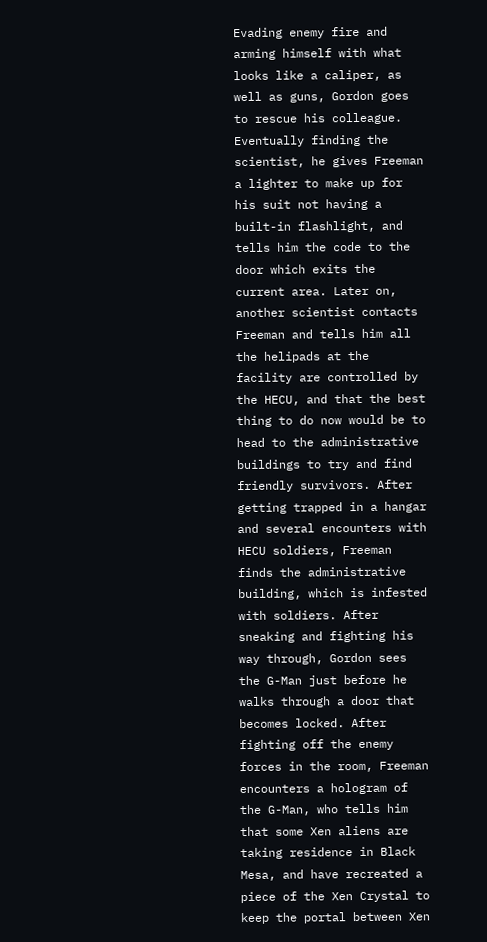Evading enemy fire and arming himself with what looks like a caliper, as well as guns, Gordon goes to rescue his colleague. Eventually finding the scientist, he gives Freeman a lighter to make up for his suit not having a built-in flashlight, and tells him the code to the door which exits the current area. Later on, another scientist contacts Freeman and tells him all the helipads at the facility are controlled by the HECU, and that the best thing to do now would be to head to the administrative buildings to try and find friendly survivors. After getting trapped in a hangar and several encounters with HECU soldiers, Freeman finds the administrative building, which is infested with soldiers. After sneaking and fighting his way through, Gordon sees the G-Man just before he walks through a door that becomes locked. After fighting off the enemy forces in the room, Freeman encounters a hologram of the G-Man, who tells him that some Xen aliens are taking residence in Black Mesa, and have recreated a piece of the Xen Crystal to keep the portal between Xen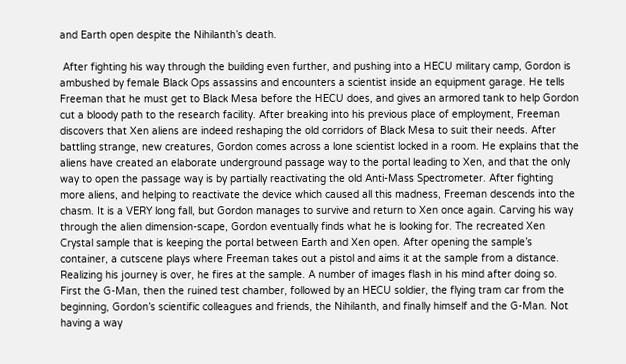and Earth open despite the Nihilanth’s death.

 After fighting his way through the building even further, and pushing into a HECU military camp, Gordon is ambushed by female Black Ops assassins and encounters a scientist inside an equipment garage. He tells Freeman that he must get to Black Mesa before the HECU does, and gives an armored tank to help Gordon cut a bloody path to the research facility. After breaking into his previous place of employment, Freeman discovers that Xen aliens are indeed reshaping the old corridors of Black Mesa to suit their needs. After battling strange, new creatures, Gordon comes across a lone scientist locked in a room. He explains that the aliens have created an elaborate underground passage way to the portal leading to Xen, and that the only way to open the passage way is by partially reactivating the old Anti-Mass Spectrometer. After fighting more aliens, and helping to reactivate the device which caused all this madness, Freeman descends into the chasm. It is a VERY long fall, but Gordon manages to survive and return to Xen once again. Carving his way through the alien dimension-scape, Gordon eventually finds what he is looking for. The recreated Xen Crystal sample that is keeping the portal between Earth and Xen open. After opening the sample’s container, a cutscene plays where Freeman takes out a pistol and aims it at the sample from a distance. Realizing his journey is over, he fires at the sample. A number of images flash in his mind after doing so. First the G-Man, then the ruined test chamber, followed by an HECU soldier, the flying tram car from the beginning, Gordon’s scientific colleagues and friends, the Nihilanth, and finally himself and the G-Man. Not having a way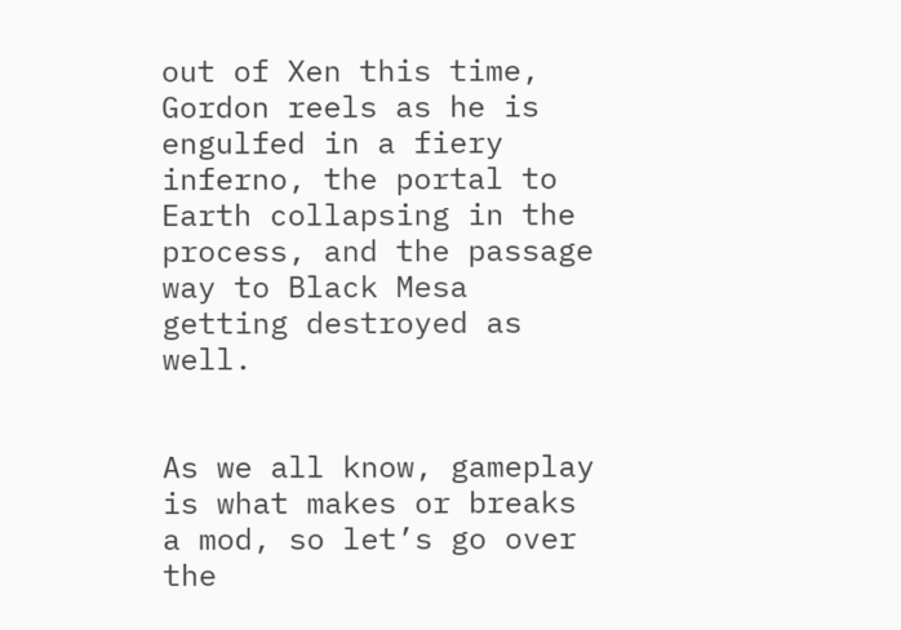out of Xen this time, Gordon reels as he is engulfed in a fiery inferno, the portal to Earth collapsing in the process, and the passage way to Black Mesa getting destroyed as well.


As we all know, gameplay is what makes or breaks a mod, so let’s go over the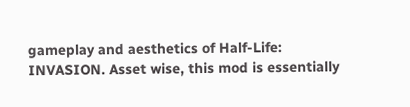gameplay and aesthetics of Half-Life: INVASION. Asset wise, this mod is essentially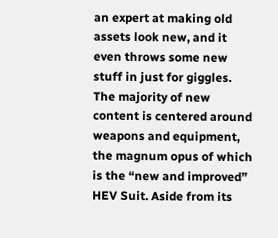an expert at making old assets look new, and it even throws some new stuff in just for giggles. The majority of new content is centered around weapons and equipment, the magnum opus of which is the “new and improved” HEV Suit. Aside from its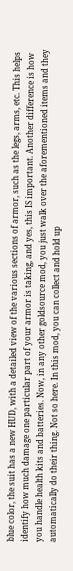blue color, the suit has a new HUD, with a detailed view of the various sections of armor, such as the legs, arms, etc. This helps identify how much damage one particular part of your armor is taking, and yes, this IS important. Another difference is how you handle health kits and batteries. Now, in any other goldsource mod, you just walk over the aforementioned items and they automatically do their thing. Not so here. In this mod, you can collect and hold up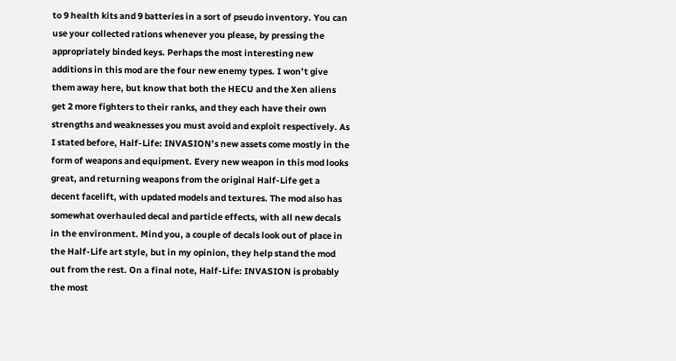to 9 health kits and 9 batteries in a sort of pseudo inventory. You can use your collected rations whenever you please, by pressing the appropriately binded keys. Perhaps the most interesting new additions in this mod are the four new enemy types. I won’t give them away here, but know that both the HECU and the Xen aliens get 2 more fighters to their ranks, and they each have their own strengths and weaknesses you must avoid and exploit respectively. As I stated before, Half-Life: INVASION’s new assets come mostly in the form of weapons and equipment. Every new weapon in this mod looks great, and returning weapons from the original Half-Life get a decent facelift, with updated models and textures. The mod also has somewhat overhauled decal and particle effects, with all new decals in the environment. Mind you, a couple of decals look out of place in the Half-Life art style, but in my opinion, they help stand the mod out from the rest. On a final note, Half-Life: INVASION is probably the most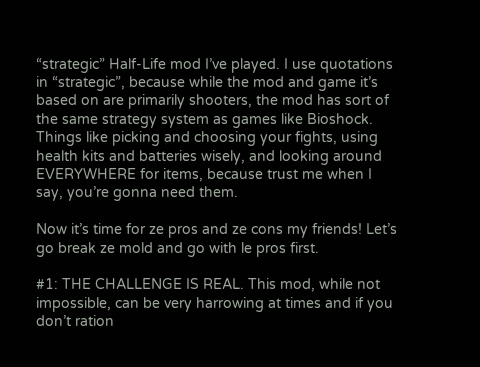“strategic” Half-Life mod I’ve played. I use quotations in “strategic”, because while the mod and game it’s based on are primarily shooters, the mod has sort of the same strategy system as games like Bioshock. Things like picking and choosing your fights, using health kits and batteries wisely, and looking around EVERYWHERE for items, because trust me when I say, you’re gonna need them.

Now it’s time for ze pros and ze cons my friends! Let’s go break ze mold and go with le pros first.

#1: THE CHALLENGE IS REAL. This mod, while not impossible, can be very harrowing at times and if you don’t ration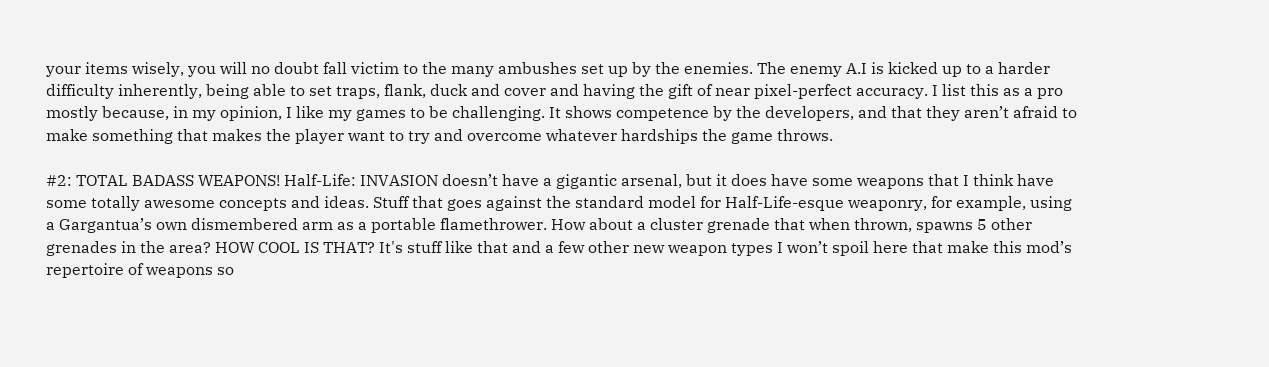your items wisely, you will no doubt fall victim to the many ambushes set up by the enemies. The enemy A.I is kicked up to a harder difficulty inherently, being able to set traps, flank, duck and cover and having the gift of near pixel-perfect accuracy. I list this as a pro mostly because, in my opinion, I like my games to be challenging. It shows competence by the developers, and that they aren’t afraid to make something that makes the player want to try and overcome whatever hardships the game throws.

#2: TOTAL BADASS WEAPONS! Half-Life: INVASION doesn’t have a gigantic arsenal, but it does have some weapons that I think have some totally awesome concepts and ideas. Stuff that goes against the standard model for Half-Life-esque weaponry, for example, using a Gargantua’s own dismembered arm as a portable flamethrower. How about a cluster grenade that when thrown, spawns 5 other grenades in the area? HOW COOL IS THAT? It's stuff like that and a few other new weapon types I won’t spoil here that make this mod’s repertoire of weapons so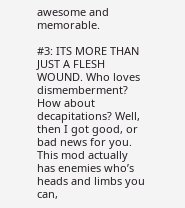awesome and memorable.

#3: ITS MORE THAN JUST A FLESH WOUND. Who loves dismemberment? How about decapitations? Well, then I got good, or bad news for you. This mod actually has enemies who’s heads and limbs you can,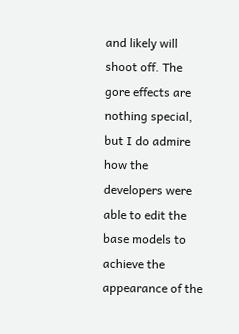and likely will shoot off. The gore effects are nothing special, but I do admire how the developers were able to edit the base models to achieve the appearance of the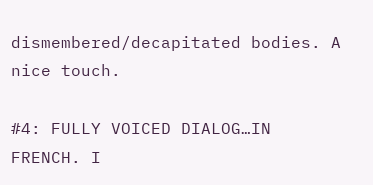dismembered/decapitated bodies. A nice touch.

#4: FULLY VOICED DIALOG…IN FRENCH. I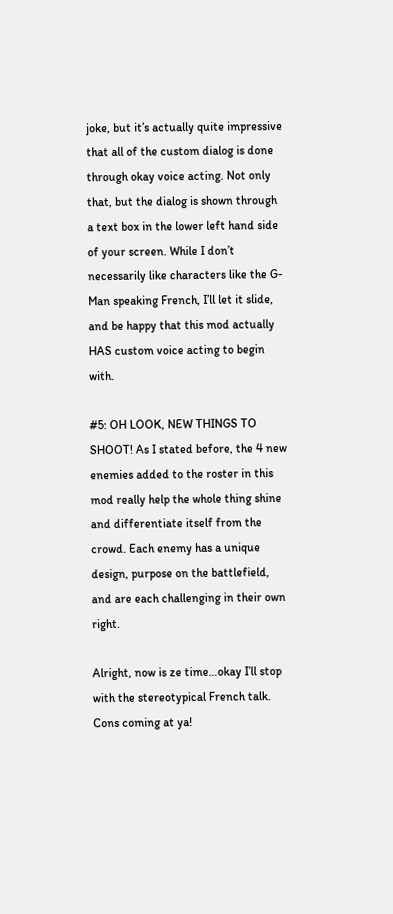joke, but it’s actually quite impressive that all of the custom dialog is done through okay voice acting. Not only that, but the dialog is shown through a text box in the lower left hand side of your screen. While I don’t necessarily like characters like the G-Man speaking French, I’ll let it slide, and be happy that this mod actually HAS custom voice acting to begin with.

#5: OH LOOK, NEW THINGS TO SHOOT! As I stated before, the 4 new enemies added to the roster in this mod really help the whole thing shine and differentiate itself from the crowd. Each enemy has a unique design, purpose on the battlefield, and are each challenging in their own right.

Alright, now is ze time…okay I’ll stop with the stereotypical French talk. Cons coming at ya!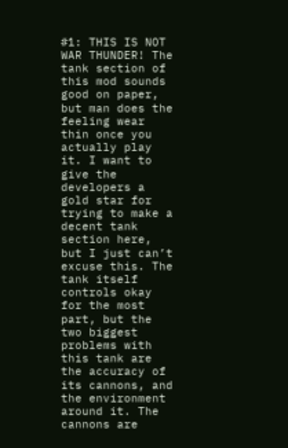#1: THIS IS NOT WAR THUNDER! The tank section of this mod sounds good on paper, but man does the feeling wear thin once you actually play it. I want to give the developers a gold star for trying to make a decent tank section here, but I just can’t excuse this. The tank itself controls okay for the most part, but the two biggest problems with this tank are the accuracy of its cannons, and the environment around it. The cannons are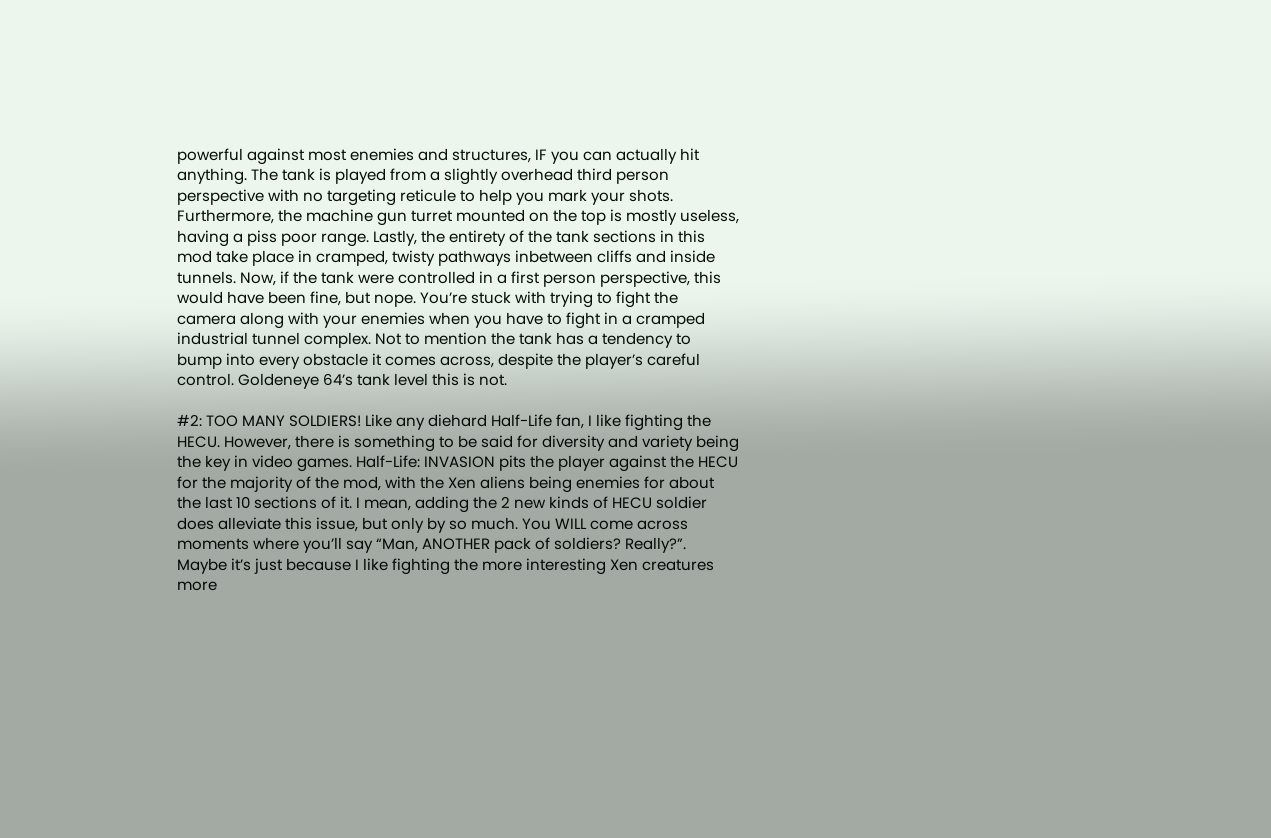powerful against most enemies and structures, IF you can actually hit anything. The tank is played from a slightly overhead third person perspective with no targeting reticule to help you mark your shots. Furthermore, the machine gun turret mounted on the top is mostly useless, having a piss poor range. Lastly, the entirety of the tank sections in this mod take place in cramped, twisty pathways inbetween cliffs and inside tunnels. Now, if the tank were controlled in a first person perspective, this would have been fine, but nope. You’re stuck with trying to fight the camera along with your enemies when you have to fight in a cramped industrial tunnel complex. Not to mention the tank has a tendency to bump into every obstacle it comes across, despite the player’s careful control. Goldeneye 64’s tank level this is not.

#2: TOO MANY SOLDIERS! Like any diehard Half-Life fan, I like fighting the HECU. However, there is something to be said for diversity and variety being the key in video games. Half-Life: INVASION pits the player against the HECU for the majority of the mod, with the Xen aliens being enemies for about the last 10 sections of it. I mean, adding the 2 new kinds of HECU soldier does alleviate this issue, but only by so much. You WILL come across moments where you’ll say “Man, ANOTHER pack of soldiers? Really?”. Maybe it’s just because I like fighting the more interesting Xen creatures more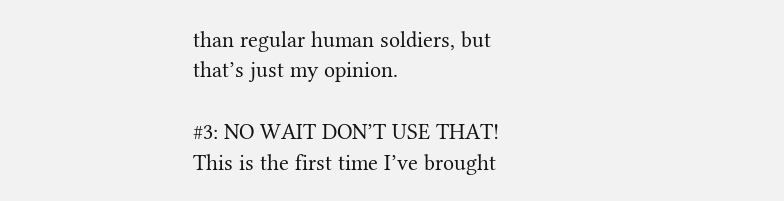than regular human soldiers, but that’s just my opinion.

#3: NO WAIT DON’T USE THAT! This is the first time I’ve brought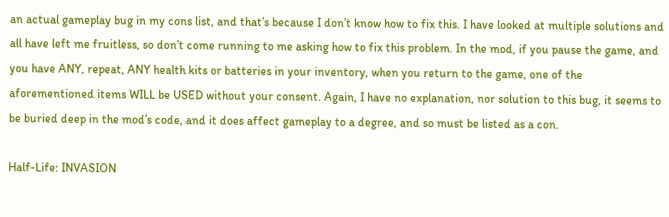an actual gameplay bug in my cons list, and that’s because I don’t know how to fix this. I have looked at multiple solutions and all have left me fruitless, so don’t come running to me asking how to fix this problem. In the mod, if you pause the game, and you have ANY, repeat, ANY health kits or batteries in your inventory, when you return to the game, one of the aforementioned items WILL be USED without your consent. Again, I have no explanation, nor solution to this bug, it seems to be buried deep in the mod’s code, and it does affect gameplay to a degree, and so must be listed as a con.

Half-Life: INVASION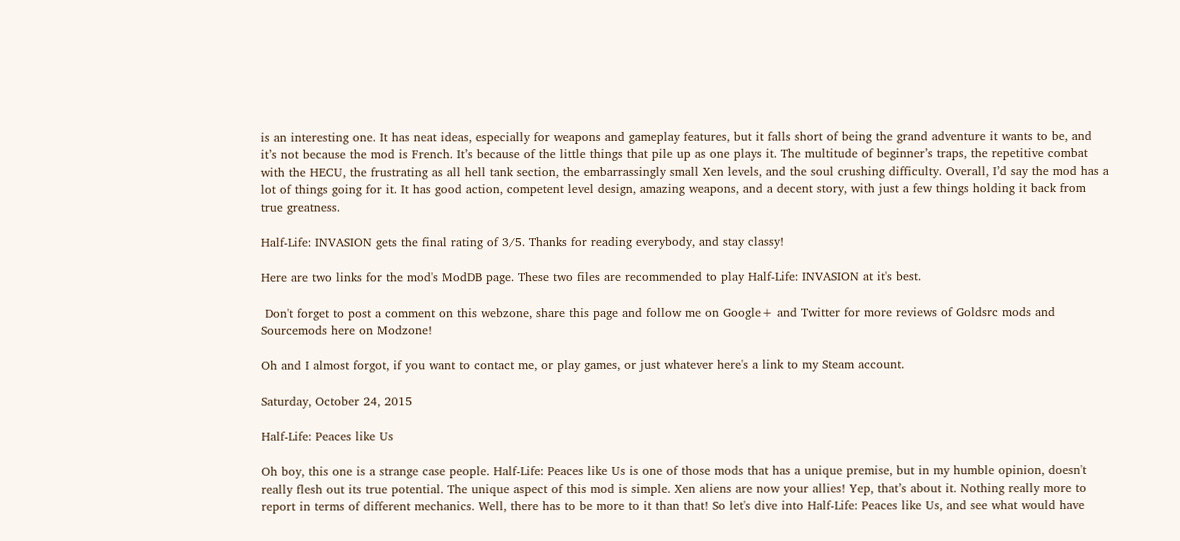is an interesting one. It has neat ideas, especially for weapons and gameplay features, but it falls short of being the grand adventure it wants to be, and it’s not because the mod is French. It’s because of the little things that pile up as one plays it. The multitude of beginner’s traps, the repetitive combat with the HECU, the frustrating as all hell tank section, the embarrassingly small Xen levels, and the soul crushing difficulty. Overall, I’d say the mod has a lot of things going for it. It has good action, competent level design, amazing weapons, and a decent story, with just a few things holding it back from true greatness.

Half-Life: INVASION gets the final rating of 3/5. Thanks for reading everybody, and stay classy!

Here are two links for the mod's ModDB page. These two files are recommended to play Half-Life: INVASION at it's best.

 Don't forget to post a comment on this webzone, share this page and follow me on Google+ and Twitter for more reviews of Goldsrc mods and Sourcemods here on Modzone!

Oh and I almost forgot, if you want to contact me, or play games, or just whatever here's a link to my Steam account.

Saturday, October 24, 2015

Half-Life: Peaces like Us

Oh boy, this one is a strange case people. Half-Life: Peaces like Us is one of those mods that has a unique premise, but in my humble opinion, doesn't really flesh out its true potential. The unique aspect of this mod is simple. Xen aliens are now your allies! Yep, that’s about it. Nothing really more to report in terms of different mechanics. Well, there has to be more to it than that! So let's dive into Half-Life: Peaces like Us, and see what would have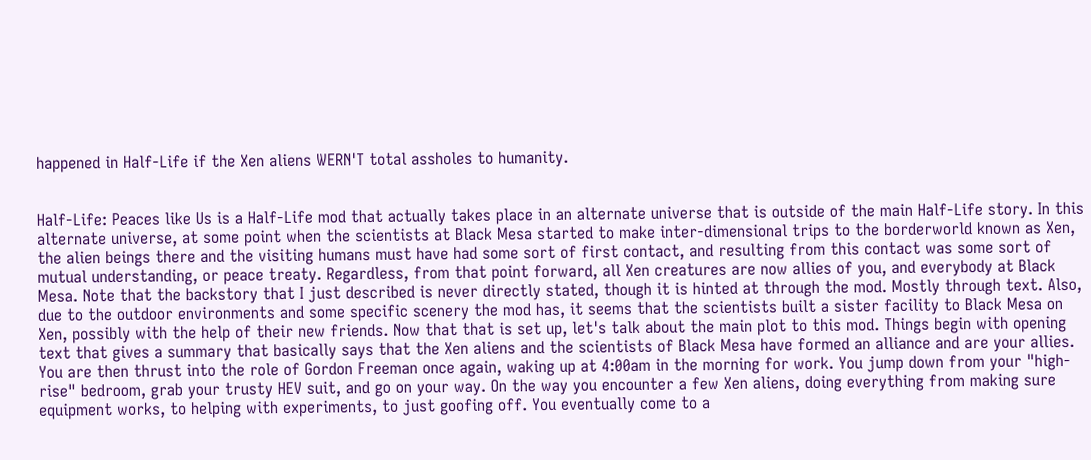happened in Half-Life if the Xen aliens WERN'T total assholes to humanity.


Half-Life: Peaces like Us is a Half-Life mod that actually takes place in an alternate universe that is outside of the main Half-Life story. In this alternate universe, at some point when the scientists at Black Mesa started to make inter-dimensional trips to the borderworld known as Xen, the alien beings there and the visiting humans must have had some sort of first contact, and resulting from this contact was some sort of mutual understanding, or peace treaty. Regardless, from that point forward, all Xen creatures are now allies of you, and everybody at Black Mesa. Note that the backstory that I just described is never directly stated, though it is hinted at through the mod. Mostly through text. Also, due to the outdoor environments and some specific scenery the mod has, it seems that the scientists built a sister facility to Black Mesa on Xen, possibly with the help of their new friends. Now that that is set up, let's talk about the main plot to this mod. Things begin with opening text that gives a summary that basically says that the Xen aliens and the scientists of Black Mesa have formed an alliance and are your allies. You are then thrust into the role of Gordon Freeman once again, waking up at 4:00am in the morning for work. You jump down from your "high-rise" bedroom, grab your trusty HEV suit, and go on your way. On the way you encounter a few Xen aliens, doing everything from making sure equipment works, to helping with experiments, to just goofing off. You eventually come to a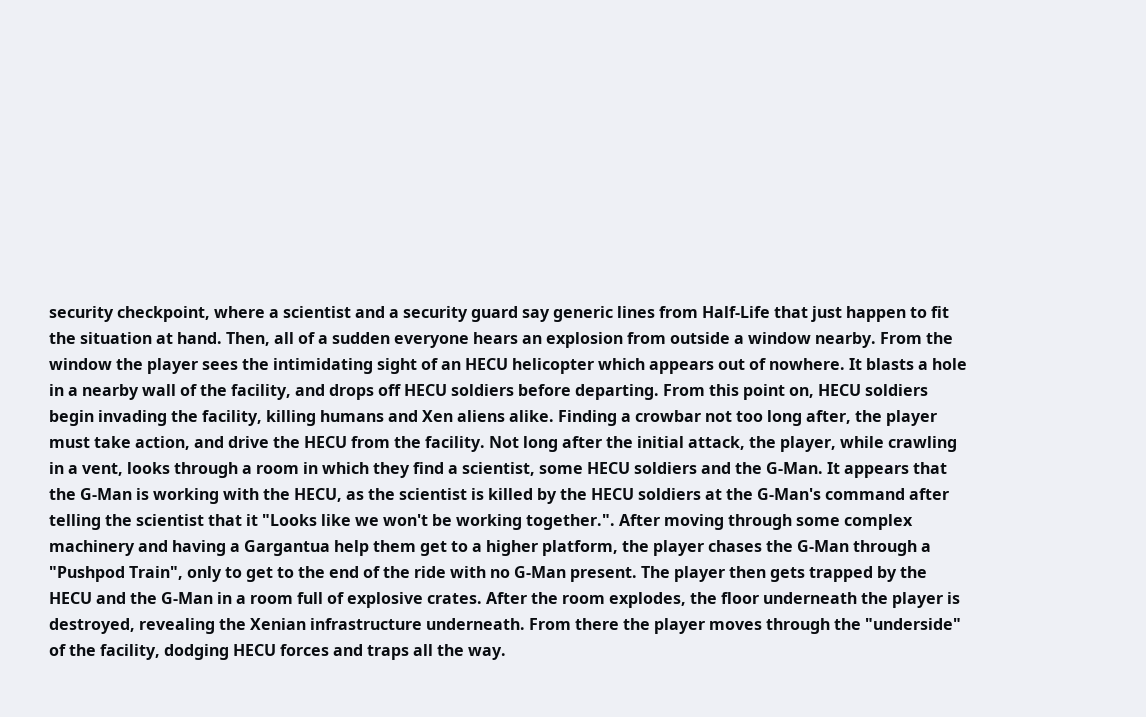security checkpoint, where a scientist and a security guard say generic lines from Half-Life that just happen to fit the situation at hand. Then, all of a sudden everyone hears an explosion from outside a window nearby. From the window the player sees the intimidating sight of an HECU helicopter which appears out of nowhere. It blasts a hole in a nearby wall of the facility, and drops off HECU soldiers before departing. From this point on, HECU soldiers begin invading the facility, killing humans and Xen aliens alike. Finding a crowbar not too long after, the player must take action, and drive the HECU from the facility. Not long after the initial attack, the player, while crawling in a vent, looks through a room in which they find a scientist, some HECU soldiers and the G-Man. It appears that the G-Man is working with the HECU, as the scientist is killed by the HECU soldiers at the G-Man's command after telling the scientist that it "Looks like we won't be working together.". After moving through some complex machinery and having a Gargantua help them get to a higher platform, the player chases the G-Man through a "Pushpod Train", only to get to the end of the ride with no G-Man present. The player then gets trapped by the HECU and the G-Man in a room full of explosive crates. After the room explodes, the floor underneath the player is destroyed, revealing the Xenian infrastructure underneath. From there the player moves through the "underside" of the facility, dodging HECU forces and traps all the way.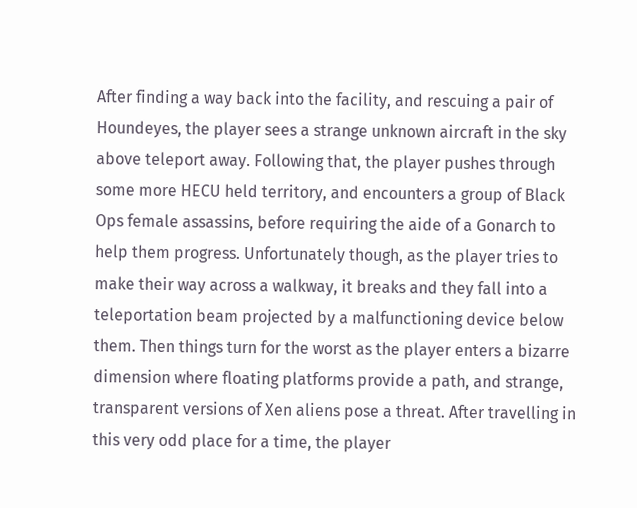After finding a way back into the facility, and rescuing a pair of Houndeyes, the player sees a strange unknown aircraft in the sky above teleport away. Following that, the player pushes through some more HECU held territory, and encounters a group of Black Ops female assassins, before requiring the aide of a Gonarch to help them progress. Unfortunately though, as the player tries to make their way across a walkway, it breaks and they fall into a teleportation beam projected by a malfunctioning device below them. Then things turn for the worst as the player enters a bizarre dimension where floating platforms provide a path, and strange, transparent versions of Xen aliens pose a threat. After travelling in this very odd place for a time, the player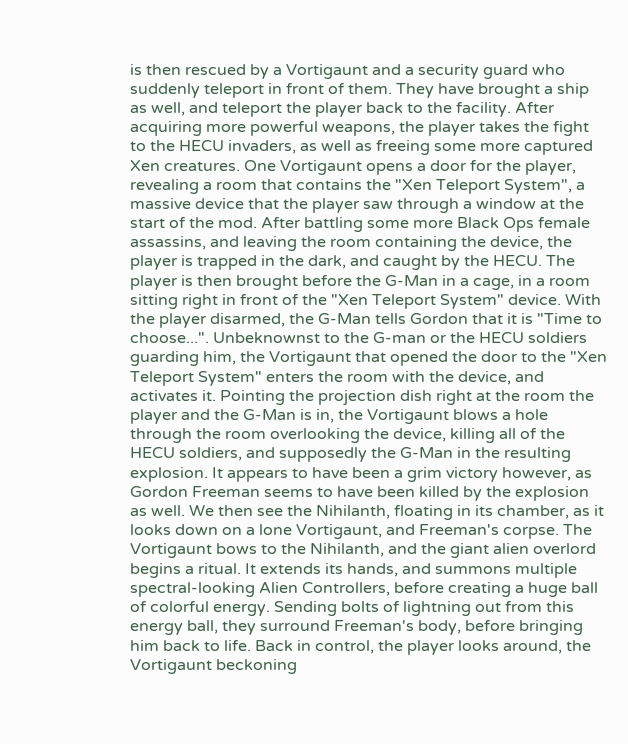is then rescued by a Vortigaunt and a security guard who suddenly teleport in front of them. They have brought a ship as well, and teleport the player back to the facility. After acquiring more powerful weapons, the player takes the fight to the HECU invaders, as well as freeing some more captured Xen creatures. One Vortigaunt opens a door for the player, revealing a room that contains the "Xen Teleport System", a massive device that the player saw through a window at the start of the mod. After battling some more Black Ops female assassins, and leaving the room containing the device, the player is trapped in the dark, and caught by the HECU. The player is then brought before the G-Man in a cage, in a room sitting right in front of the "Xen Teleport System" device. With the player disarmed, the G-Man tells Gordon that it is "Time to choose...". Unbeknownst to the G-man or the HECU soldiers guarding him, the Vortigaunt that opened the door to the "Xen Teleport System" enters the room with the device, and activates it. Pointing the projection dish right at the room the player and the G-Man is in, the Vortigaunt blows a hole through the room overlooking the device, killing all of the HECU soldiers, and supposedly the G-Man in the resulting explosion. It appears to have been a grim victory however, as Gordon Freeman seems to have been killed by the explosion as well. We then see the Nihilanth, floating in its chamber, as it looks down on a lone Vortigaunt, and Freeman's corpse. The Vortigaunt bows to the Nihilanth, and the giant alien overlord begins a ritual. It extends its hands, and summons multiple spectral-looking Alien Controllers, before creating a huge ball of colorful energy. Sending bolts of lightning out from this energy ball, they surround Freeman's body, before bringing him back to life. Back in control, the player looks around, the Vortigaunt beckoning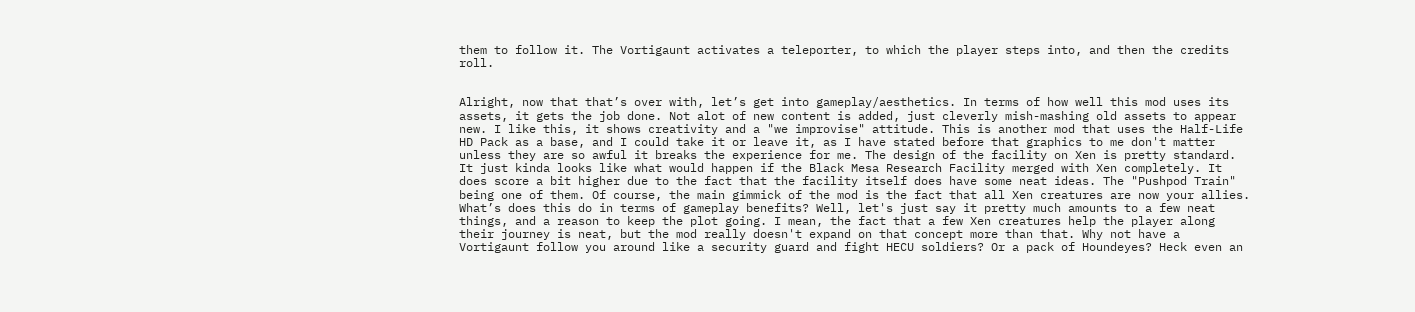them to follow it. The Vortigaunt activates a teleporter, to which the player steps into, and then the credits roll.


Alright, now that that’s over with, let’s get into gameplay/aesthetics. In terms of how well this mod uses its assets, it gets the job done. Not alot of new content is added, just cleverly mish-mashing old assets to appear new. I like this, it shows creativity and a "we improvise" attitude. This is another mod that uses the Half-Life HD Pack as a base, and I could take it or leave it, as I have stated before that graphics to me don't matter unless they are so awful it breaks the experience for me. The design of the facility on Xen is pretty standard. It just kinda looks like what would happen if the Black Mesa Research Facility merged with Xen completely. It does score a bit higher due to the fact that the facility itself does have some neat ideas. The "Pushpod Train" being one of them. Of course, the main gimmick of the mod is the fact that all Xen creatures are now your allies. What’s does this do in terms of gameplay benefits? Well, let's just say it pretty much amounts to a few neat things, and a reason to keep the plot going. I mean, the fact that a few Xen creatures help the player along their journey is neat, but the mod really doesn't expand on that concept more than that. Why not have a Vortigaunt follow you around like a security guard and fight HECU soldiers? Or a pack of Houndeyes? Heck even an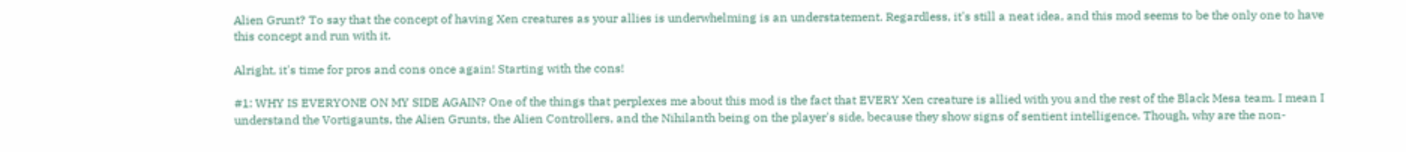Alien Grunt? To say that the concept of having Xen creatures as your allies is underwhelming is an understatement. Regardless, it's still a neat idea, and this mod seems to be the only one to have this concept and run with it.

Alright, it's time for pros and cons once again! Starting with the cons!

#1: WHY IS EVERYONE ON MY SIDE AGAIN? One of the things that perplexes me about this mod is the fact that EVERY Xen creature is allied with you and the rest of the Black Mesa team. I mean I understand the Vortigaunts, the Alien Grunts, the Alien Controllers, and the Nihilanth being on the player's side, because they show signs of sentient intelligence. Though, why are the non-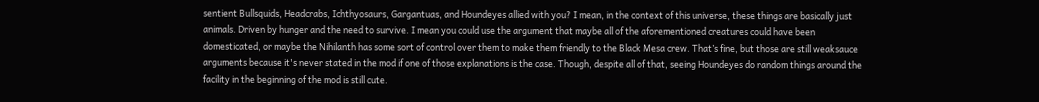sentient Bullsquids, Headcrabs, Ichthyosaurs, Gargantuas, and Houndeyes allied with you? I mean, in the context of this universe, these things are basically just animals. Driven by hunger and the need to survive. I mean you could use the argument that maybe all of the aforementioned creatures could have been domesticated, or maybe the Nihilanth has some sort of control over them to make them friendly to the Black Mesa crew. That’s fine, but those are still weaksauce arguments because it's never stated in the mod if one of those explanations is the case. Though, despite all of that, seeing Houndeyes do random things around the facility in the beginning of the mod is still cute.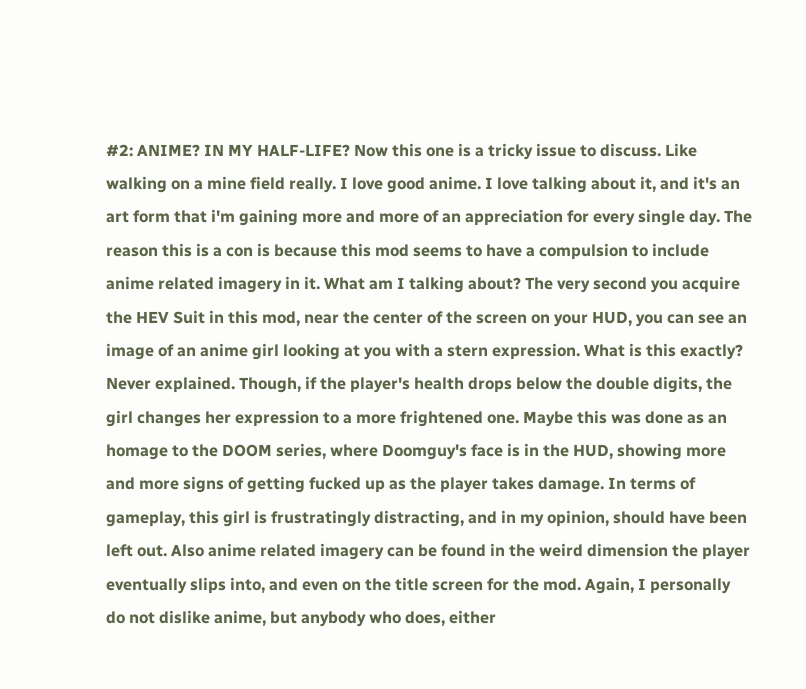#2: ANIME? IN MY HALF-LIFE? Now this one is a tricky issue to discuss. Like walking on a mine field really. I love good anime. I love talking about it, and it's an art form that i'm gaining more and more of an appreciation for every single day. The reason this is a con is because this mod seems to have a compulsion to include anime related imagery in it. What am I talking about? The very second you acquire the HEV Suit in this mod, near the center of the screen on your HUD, you can see an image of an anime girl looking at you with a stern expression. What is this exactly? Never explained. Though, if the player's health drops below the double digits, the girl changes her expression to a more frightened one. Maybe this was done as an homage to the DOOM series, where Doomguy's face is in the HUD, showing more and more signs of getting fucked up as the player takes damage. In terms of gameplay, this girl is frustratingly distracting, and in my opinion, should have been left out. Also anime related imagery can be found in the weird dimension the player eventually slips into, and even on the title screen for the mod. Again, I personally do not dislike anime, but anybody who does, either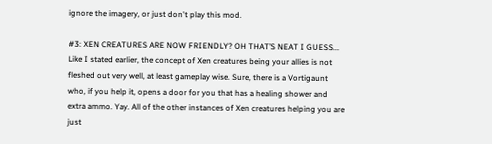ignore the imagery, or just don't play this mod.

#3: XEN CREATURES ARE NOW FRIENDLY? OH THAT’S NEAT I GUESS... Like I stated earlier, the concept of Xen creatures being your allies is not fleshed out very well, at least gameplay wise. Sure, there is a Vortigaunt who, if you help it, opens a door for you that has a healing shower and extra ammo. Yay. All of the other instances of Xen creatures helping you are just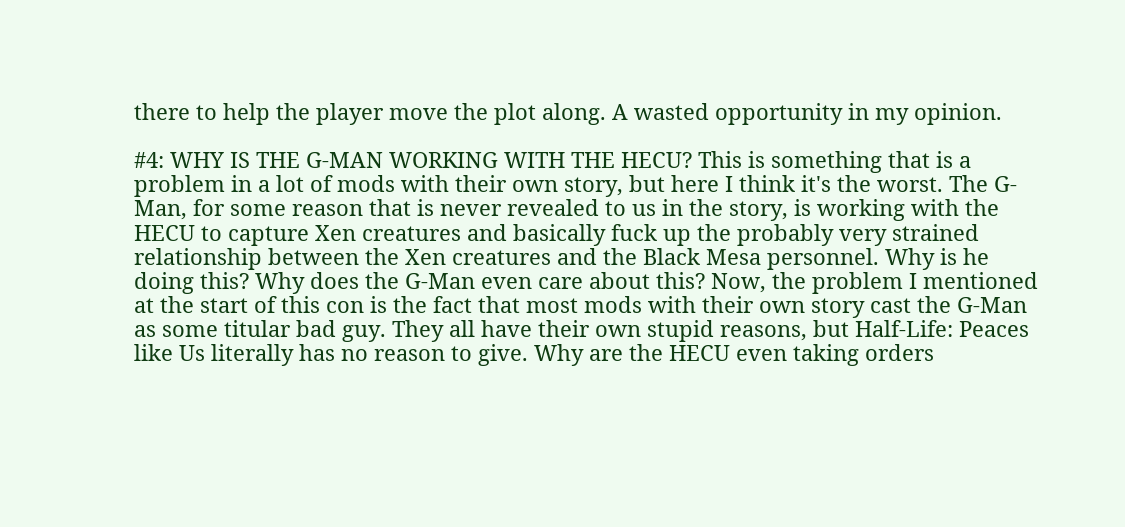there to help the player move the plot along. A wasted opportunity in my opinion.

#4: WHY IS THE G-MAN WORKING WITH THE HECU? This is something that is a problem in a lot of mods with their own story, but here I think it's the worst. The G-Man, for some reason that is never revealed to us in the story, is working with the HECU to capture Xen creatures and basically fuck up the probably very strained relationship between the Xen creatures and the Black Mesa personnel. Why is he doing this? Why does the G-Man even care about this? Now, the problem I mentioned at the start of this con is the fact that most mods with their own story cast the G-Man as some titular bad guy. They all have their own stupid reasons, but Half-Life: Peaces like Us literally has no reason to give. Why are the HECU even taking orders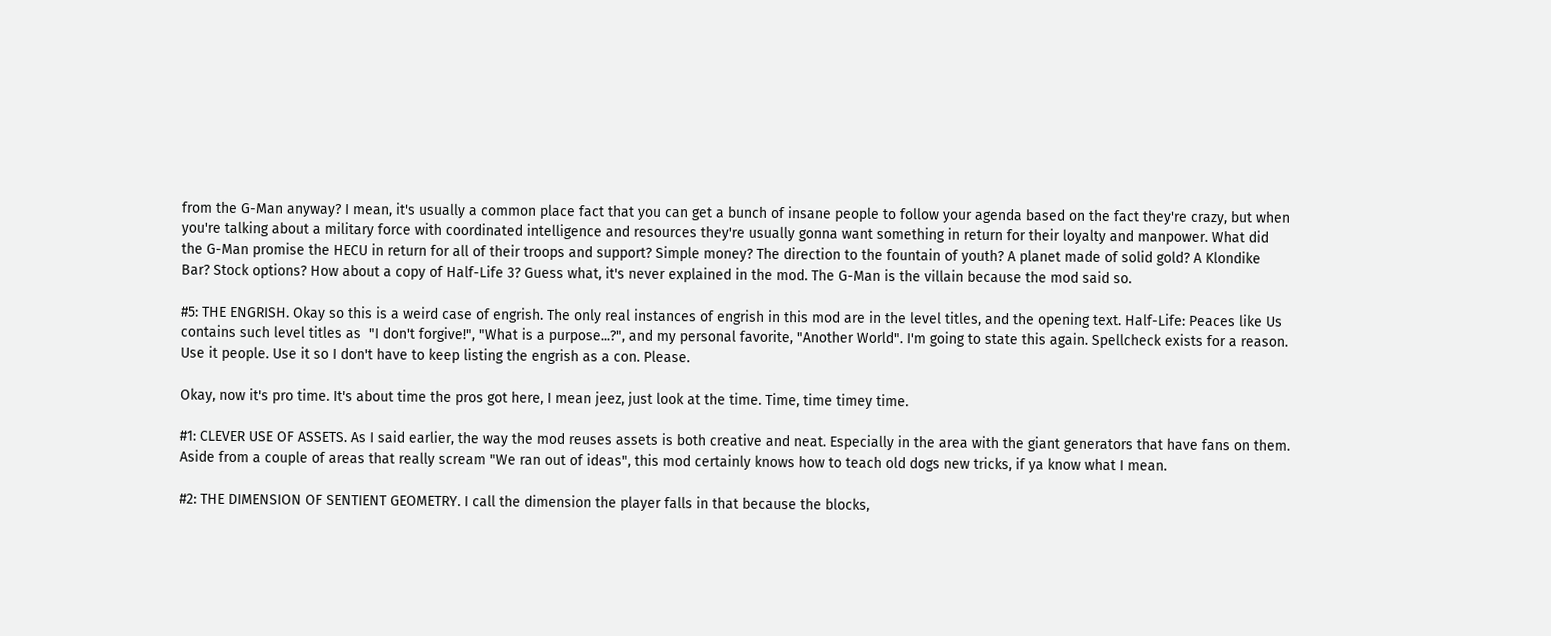from the G-Man anyway? I mean, it's usually a common place fact that you can get a bunch of insane people to follow your agenda based on the fact they're crazy, but when you're talking about a military force with coordinated intelligence and resources they're usually gonna want something in return for their loyalty and manpower. What did the G-Man promise the HECU in return for all of their troops and support? Simple money? The direction to the fountain of youth? A planet made of solid gold? A Klondike Bar? Stock options? How about a copy of Half-Life 3? Guess what, it's never explained in the mod. The G-Man is the villain because the mod said so.

#5: THE ENGRISH. Okay so this is a weird case of engrish. The only real instances of engrish in this mod are in the level titles, and the opening text. Half-Life: Peaces like Us contains such level titles as  "I don't forgive!", "What is a purpose...?", and my personal favorite, "Another World". I'm going to state this again. Spellcheck exists for a reason. Use it people. Use it so I don't have to keep listing the engrish as a con. Please.

Okay, now it's pro time. It's about time the pros got here, I mean jeez, just look at the time. Time, time timey time.

#1: CLEVER USE OF ASSETS. As I said earlier, the way the mod reuses assets is both creative and neat. Especially in the area with the giant generators that have fans on them. Aside from a couple of areas that really scream "We ran out of ideas", this mod certainly knows how to teach old dogs new tricks, if ya know what I mean.

#2: THE DIMENSION OF SENTIENT GEOMETRY. I call the dimension the player falls in that because the blocks,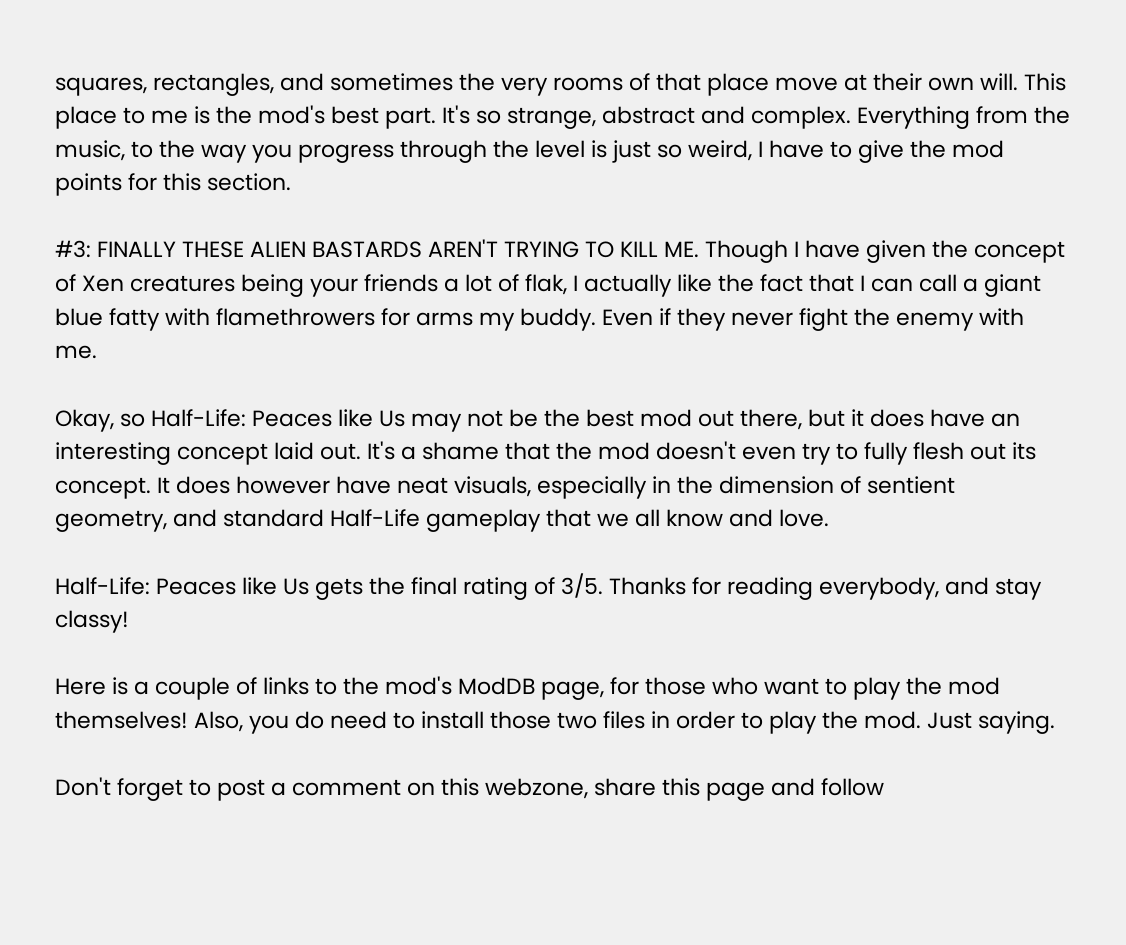squares, rectangles, and sometimes the very rooms of that place move at their own will. This place to me is the mod's best part. It's so strange, abstract and complex. Everything from the music, to the way you progress through the level is just so weird, I have to give the mod points for this section.

#3: FINALLY THESE ALIEN BASTARDS AREN'T TRYING TO KILL ME. Though I have given the concept of Xen creatures being your friends a lot of flak, I actually like the fact that I can call a giant blue fatty with flamethrowers for arms my buddy. Even if they never fight the enemy with me.

Okay, so Half-Life: Peaces like Us may not be the best mod out there, but it does have an interesting concept laid out. It's a shame that the mod doesn't even try to fully flesh out its concept. It does however have neat visuals, especially in the dimension of sentient geometry, and standard Half-Life gameplay that we all know and love.

Half-Life: Peaces like Us gets the final rating of 3/5. Thanks for reading everybody, and stay classy!

Here is a couple of links to the mod's ModDB page, for those who want to play the mod themselves! Also, you do need to install those two files in order to play the mod. Just saying.

Don't forget to post a comment on this webzone, share this page and follow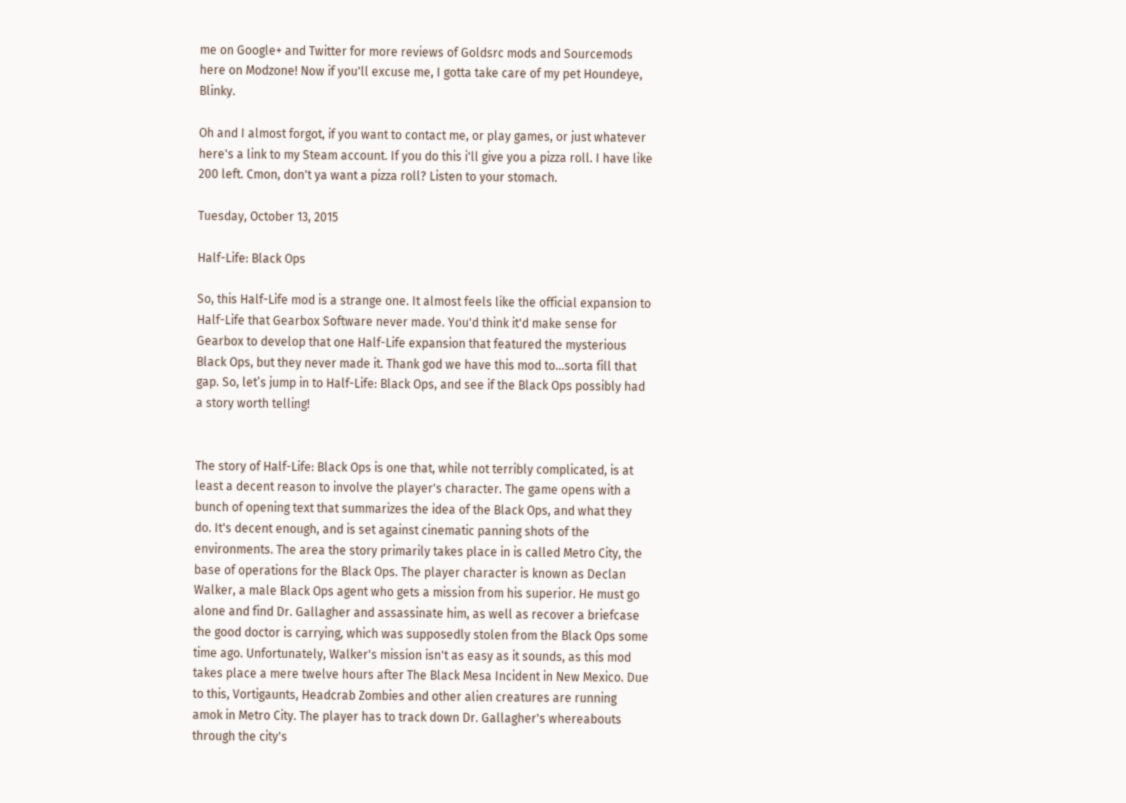me on Google+ and Twitter for more reviews of Goldsrc mods and Sourcemods here on Modzone! Now if you'll excuse me, I gotta take care of my pet Houndeye, Blinky.

Oh and I almost forgot, if you want to contact me, or play games, or just whatever here's a link to my Steam account. If you do this i'll give you a pizza roll. I have like 200 left. Cmon, don't ya want a pizza roll? Listen to your stomach.

Tuesday, October 13, 2015

Half-Life: Black Ops

So, this Half-Life mod is a strange one. It almost feels like the official expansion to Half-Life that Gearbox Software never made. You'd think it'd make sense for Gearbox to develop that one Half-Life expansion that featured the mysterious Black Ops, but they never made it. Thank god we have this mod to...sorta fill that gap. So, let’s jump in to Half-Life: Black Ops, and see if the Black Ops possibly had a story worth telling!


The story of Half-Life: Black Ops is one that, while not terribly complicated, is at least a decent reason to involve the player's character. The game opens with a bunch of opening text that summarizes the idea of the Black Ops, and what they do. It's decent enough, and is set against cinematic panning shots of the environments. The area the story primarily takes place in is called Metro City, the base of operations for the Black Ops. The player character is known as Declan Walker, a male Black Ops agent who gets a mission from his superior. He must go alone and find Dr. Gallagher and assassinate him, as well as recover a briefcase the good doctor is carrying, which was supposedly stolen from the Black Ops some time ago. Unfortunately, Walker's mission isn't as easy as it sounds, as this mod takes place a mere twelve hours after The Black Mesa Incident in New Mexico. Due to this, Vortigaunts, Headcrab Zombies and other alien creatures are running amok in Metro City. The player has to track down Dr. Gallagher's whereabouts through the city's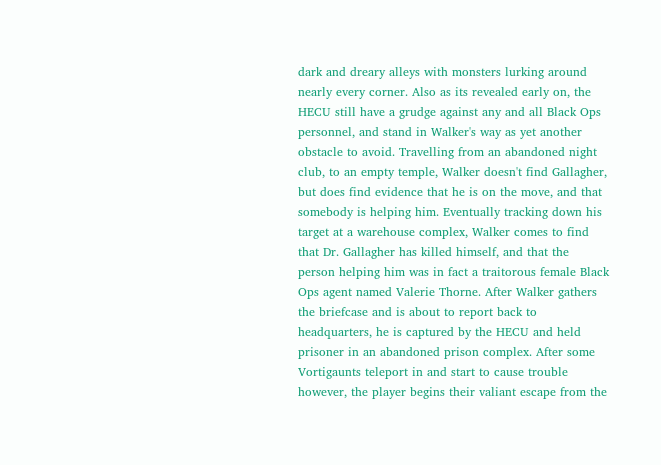dark and dreary alleys with monsters lurking around nearly every corner. Also as its revealed early on, the HECU still have a grudge against any and all Black Ops personnel, and stand in Walker's way as yet another obstacle to avoid. Travelling from an abandoned night club, to an empty temple, Walker doesn't find Gallagher, but does find evidence that he is on the move, and that somebody is helping him. Eventually tracking down his target at a warehouse complex, Walker comes to find that Dr. Gallagher has killed himself, and that the person helping him was in fact a traitorous female Black Ops agent named Valerie Thorne. After Walker gathers the briefcase and is about to report back to headquarters, he is captured by the HECU and held prisoner in an abandoned prison complex. After some Vortigaunts teleport in and start to cause trouble however, the player begins their valiant escape from the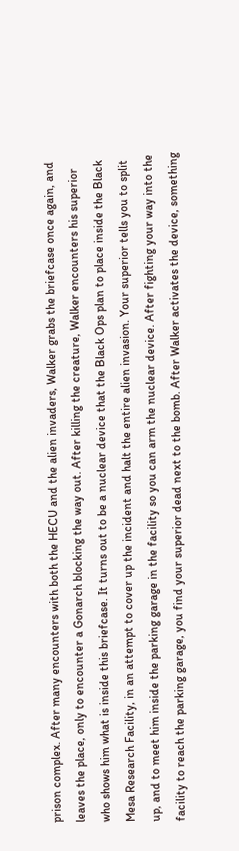prison complex. After many encounters with both the HECU and the alien invaders, Walker grabs the briefcase once again, and leaves the place, only to encounter a Gonarch blocking the way out. After killing the creature, Walker encounters his superior who shows him what is inside this briefcase. It turns out to be a nuclear device that the Black Ops plan to place inside the Black Mesa Research Facility, in an attempt to cover up the incident and halt the entire alien invasion. Your superior tells you to split up, and to meet him inside the parking garage in the facility so you can arm the nuclear device. After fighting your way into the facility to reach the parking garage, you find your superior dead next to the bomb. After Walker activates the device, something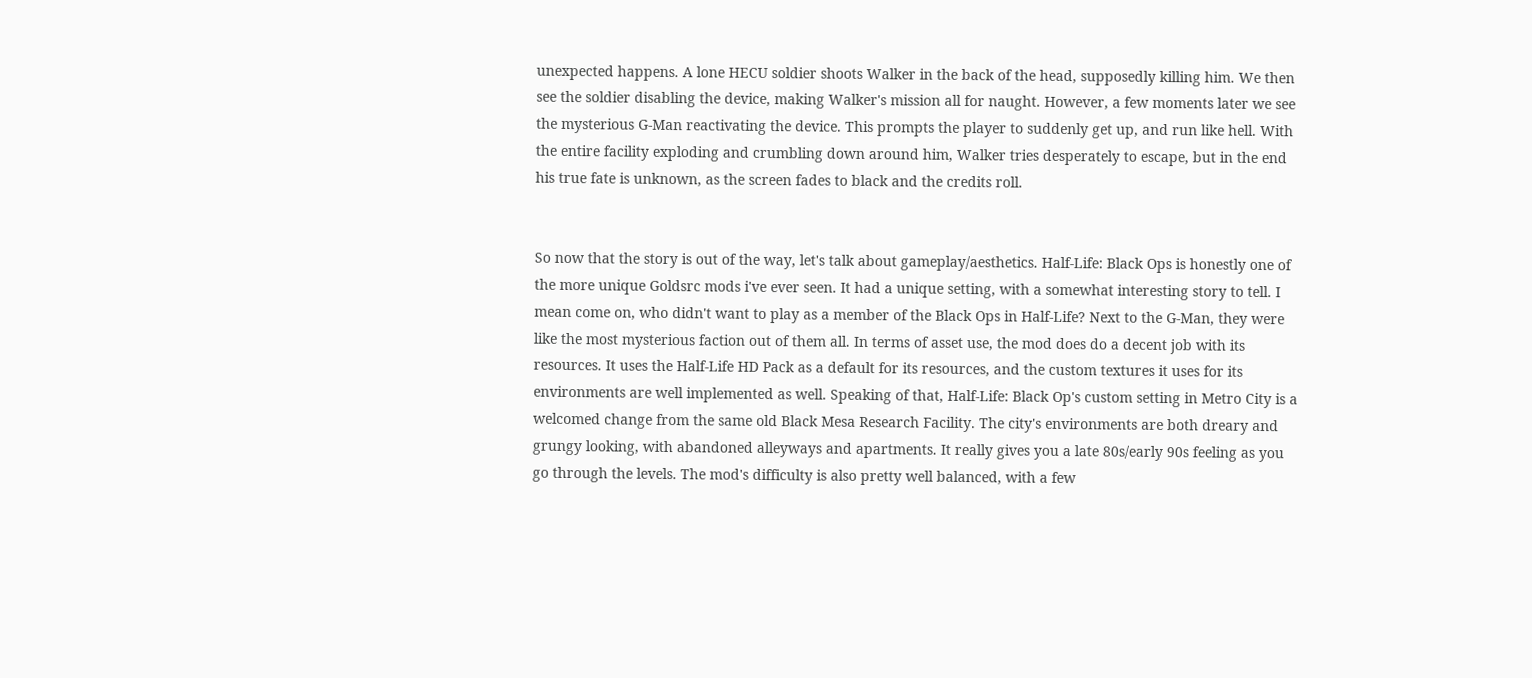unexpected happens. A lone HECU soldier shoots Walker in the back of the head, supposedly killing him. We then see the soldier disabling the device, making Walker's mission all for naught. However, a few moments later we see the mysterious G-Man reactivating the device. This prompts the player to suddenly get up, and run like hell. With the entire facility exploding and crumbling down around him, Walker tries desperately to escape, but in the end his true fate is unknown, as the screen fades to black and the credits roll.


So now that the story is out of the way, let's talk about gameplay/aesthetics. Half-Life: Black Ops is honestly one of the more unique Goldsrc mods i've ever seen. It had a unique setting, with a somewhat interesting story to tell. I mean come on, who didn't want to play as a member of the Black Ops in Half-Life? Next to the G-Man, they were like the most mysterious faction out of them all. In terms of asset use, the mod does do a decent job with its resources. It uses the Half-Life HD Pack as a default for its resources, and the custom textures it uses for its environments are well implemented as well. Speaking of that, Half-Life: Black Op's custom setting in Metro City is a welcomed change from the same old Black Mesa Research Facility. The city's environments are both dreary and grungy looking, with abandoned alleyways and apartments. It really gives you a late 80s/early 90s feeling as you go through the levels. The mod's difficulty is also pretty well balanced, with a few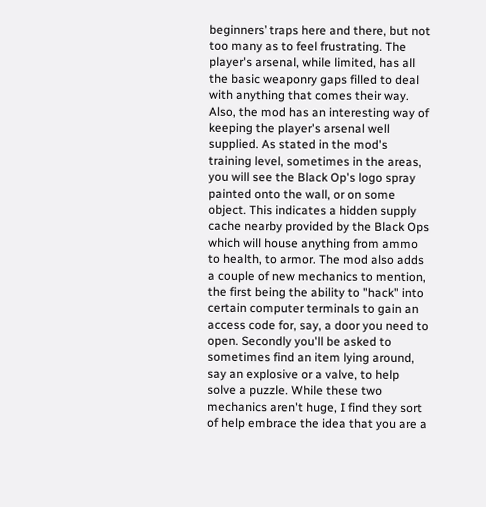beginners’ traps here and there, but not too many as to feel frustrating. The player's arsenal, while limited, has all the basic weaponry gaps filled to deal with anything that comes their way. Also, the mod has an interesting way of keeping the player's arsenal well supplied. As stated in the mod's training level, sometimes in the areas, you will see the Black Op's logo spray painted onto the wall, or on some object. This indicates a hidden supply cache nearby provided by the Black Ops which will house anything from ammo to health, to armor. The mod also adds a couple of new mechanics to mention, the first being the ability to "hack" into certain computer terminals to gain an access code for, say, a door you need to open. Secondly you'll be asked to sometimes find an item lying around, say an explosive or a valve, to help solve a puzzle. While these two mechanics aren't huge, I find they sort of help embrace the idea that you are a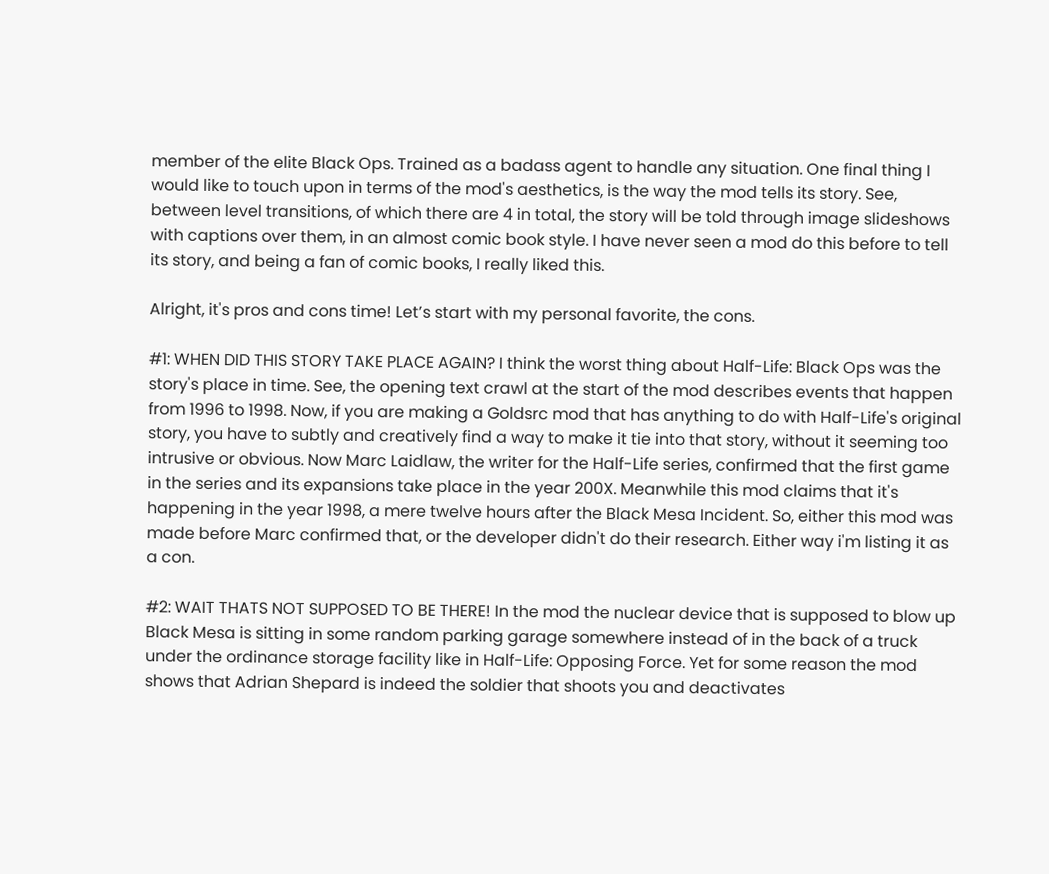member of the elite Black Ops. Trained as a badass agent to handle any situation. One final thing I would like to touch upon in terms of the mod's aesthetics, is the way the mod tells its story. See, between level transitions, of which there are 4 in total, the story will be told through image slideshows with captions over them, in an almost comic book style. I have never seen a mod do this before to tell its story, and being a fan of comic books, I really liked this.

Alright, it's pros and cons time! Let’s start with my personal favorite, the cons.

#1: WHEN DID THIS STORY TAKE PLACE AGAIN? I think the worst thing about Half-Life: Black Ops was the story's place in time. See, the opening text crawl at the start of the mod describes events that happen from 1996 to 1998. Now, if you are making a Goldsrc mod that has anything to do with Half-Life's original story, you have to subtly and creatively find a way to make it tie into that story, without it seeming too intrusive or obvious. Now Marc Laidlaw, the writer for the Half-Life series, confirmed that the first game in the series and its expansions take place in the year 200X. Meanwhile this mod claims that it's happening in the year 1998, a mere twelve hours after the Black Mesa Incident. So, either this mod was made before Marc confirmed that, or the developer didn't do their research. Either way i'm listing it as a con.

#2: WAIT THATS NOT SUPPOSED TO BE THERE! In the mod the nuclear device that is supposed to blow up Black Mesa is sitting in some random parking garage somewhere instead of in the back of a truck under the ordinance storage facility like in Half-Life: Opposing Force. Yet for some reason the mod shows that Adrian Shepard is indeed the soldier that shoots you and deactivates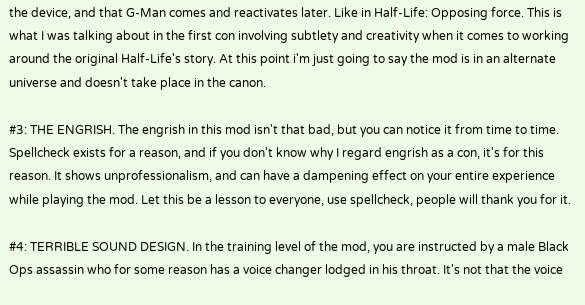the device, and that G-Man comes and reactivates later. Like in Half-Life: Opposing force. This is what I was talking about in the first con involving subtlety and creativity when it comes to working around the original Half-Life's story. At this point i'm just going to say the mod is in an alternate universe and doesn't take place in the canon.

#3: THE ENGRISH. The engrish in this mod isn't that bad, but you can notice it from time to time. Spellcheck exists for a reason, and if you don't know why I regard engrish as a con, it's for this reason. It shows unprofessionalism, and can have a dampening effect on your entire experience while playing the mod. Let this be a lesson to everyone, use spellcheck, people will thank you for it.

#4: TERRIBLE SOUND DESIGN. In the training level of the mod, you are instructed by a male Black Ops assassin who for some reason has a voice changer lodged in his throat. It's not that the voice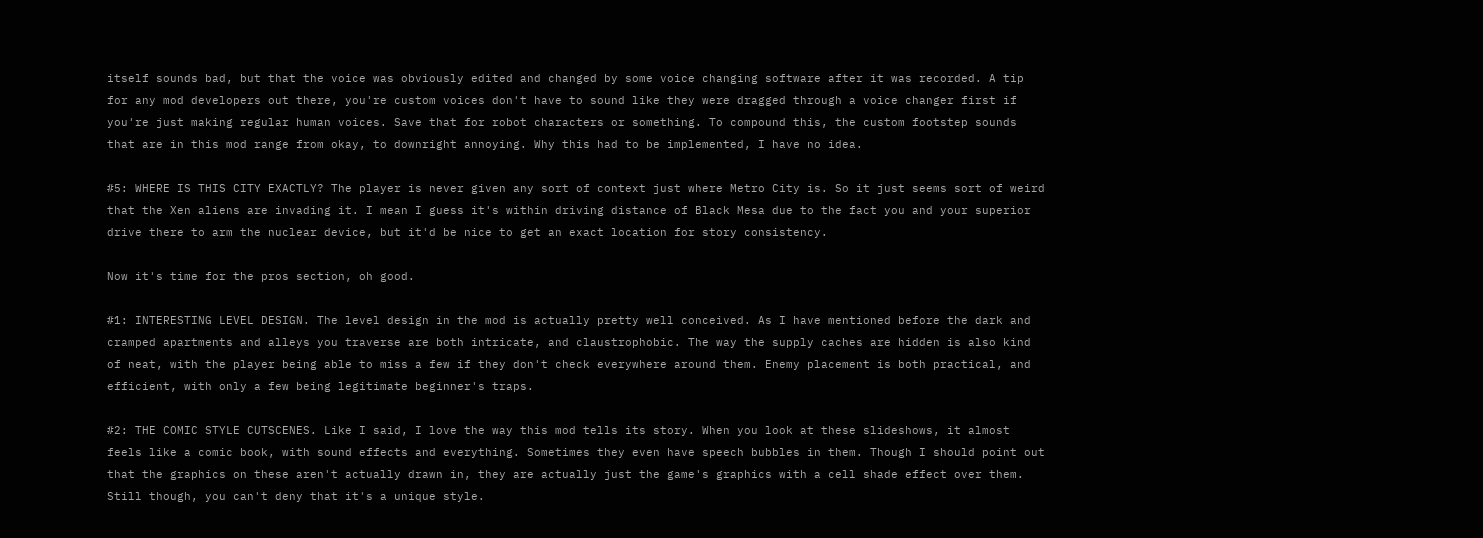itself sounds bad, but that the voice was obviously edited and changed by some voice changing software after it was recorded. A tip for any mod developers out there, you're custom voices don't have to sound like they were dragged through a voice changer first if you're just making regular human voices. Save that for robot characters or something. To compound this, the custom footstep sounds that are in this mod range from okay, to downright annoying. Why this had to be implemented, I have no idea.

#5: WHERE IS THIS CITY EXACTLY? The player is never given any sort of context just where Metro City is. So it just seems sort of weird that the Xen aliens are invading it. I mean I guess it's within driving distance of Black Mesa due to the fact you and your superior drive there to arm the nuclear device, but it'd be nice to get an exact location for story consistency.

Now it's time for the pros section, oh good.

#1: INTERESTING LEVEL DESIGN. The level design in the mod is actually pretty well conceived. As I have mentioned before the dark and cramped apartments and alleys you traverse are both intricate, and claustrophobic. The way the supply caches are hidden is also kind of neat, with the player being able to miss a few if they don't check everywhere around them. Enemy placement is both practical, and efficient, with only a few being legitimate beginner's traps.

#2: THE COMIC STYLE CUTSCENES. Like I said, I love the way this mod tells its story. When you look at these slideshows, it almost feels like a comic book, with sound effects and everything. Sometimes they even have speech bubbles in them. Though I should point out that the graphics on these aren't actually drawn in, they are actually just the game's graphics with a cell shade effect over them. Still though, you can't deny that it's a unique style.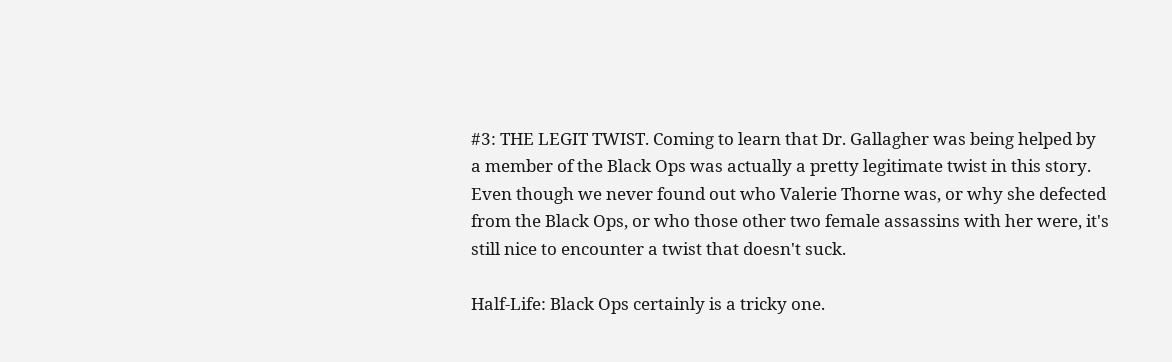#3: THE LEGIT TWIST. Coming to learn that Dr. Gallagher was being helped by a member of the Black Ops was actually a pretty legitimate twist in this story. Even though we never found out who Valerie Thorne was, or why she defected from the Black Ops, or who those other two female assassins with her were, it's still nice to encounter a twist that doesn't suck.

Half-Life: Black Ops certainly is a tricky one.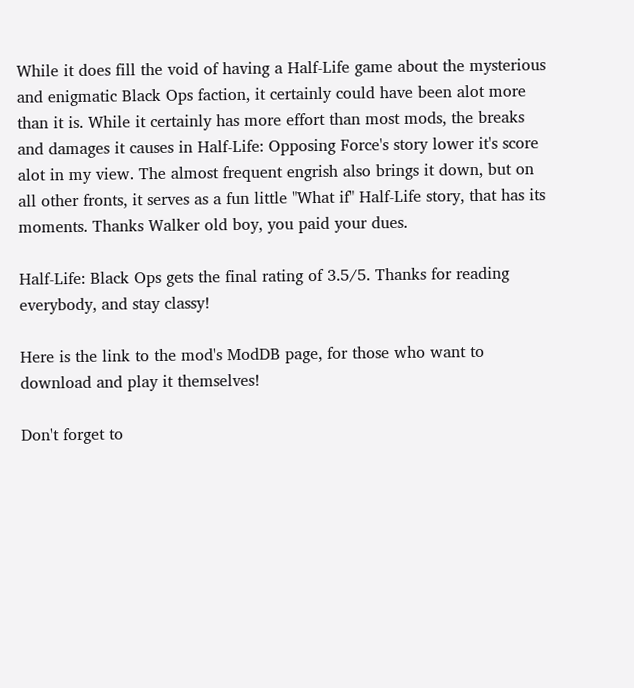While it does fill the void of having a Half-Life game about the mysterious and enigmatic Black Ops faction, it certainly could have been alot more than it is. While it certainly has more effort than most mods, the breaks and damages it causes in Half-Life: Opposing Force's story lower it's score alot in my view. The almost frequent engrish also brings it down, but on all other fronts, it serves as a fun little "What if" Half-Life story, that has its moments. Thanks Walker old boy, you paid your dues.

Half-Life: Black Ops gets the final rating of 3.5/5. Thanks for reading everybody, and stay classy!

Here is the link to the mod's ModDB page, for those who want to download and play it themselves!

Don't forget to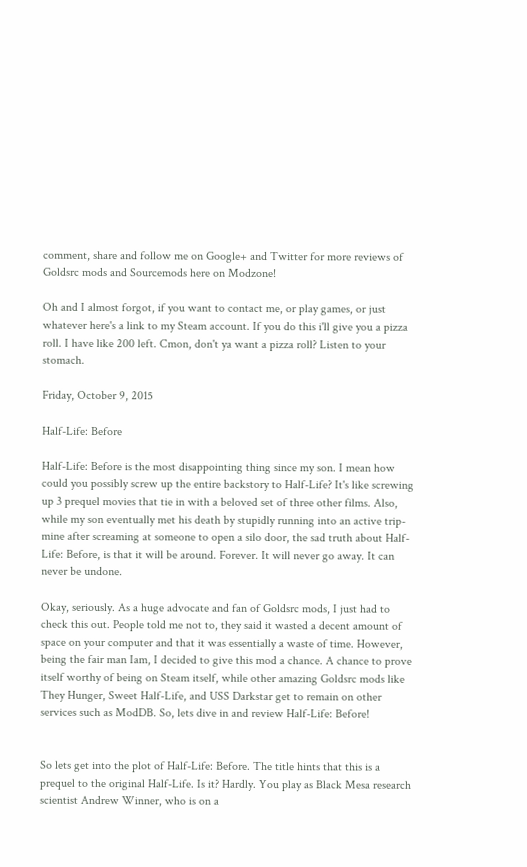comment, share and follow me on Google+ and Twitter for more reviews of Goldsrc mods and Sourcemods here on Modzone!

Oh and I almost forgot, if you want to contact me, or play games, or just whatever here's a link to my Steam account. If you do this i'll give you a pizza roll. I have like 200 left. Cmon, don't ya want a pizza roll? Listen to your stomach.

Friday, October 9, 2015

Half-Life: Before

Half-Life: Before is the most disappointing thing since my son. I mean how could you possibly screw up the entire backstory to Half-Life? It's like screwing up 3 prequel movies that tie in with a beloved set of three other films. Also, while my son eventually met his death by stupidly running into an active trip-mine after screaming at someone to open a silo door, the sad truth about Half-Life: Before, is that it will be around. Forever. It will never go away. It can never be undone.

Okay, seriously. As a huge advocate and fan of Goldsrc mods, I just had to check this out. People told me not to, they said it wasted a decent amount of space on your computer and that it was essentially a waste of time. However, being the fair man Iam, I decided to give this mod a chance. A chance to prove itself worthy of being on Steam itself, while other amazing Goldsrc mods like They Hunger, Sweet Half-Life, and USS Darkstar get to remain on other services such as ModDB. So, lets dive in and review Half-Life: Before!


So lets get into the plot of Half-Life: Before. The title hints that this is a prequel to the original Half-Life. Is it? Hardly. You play as Black Mesa research scientist Andrew Winner, who is on a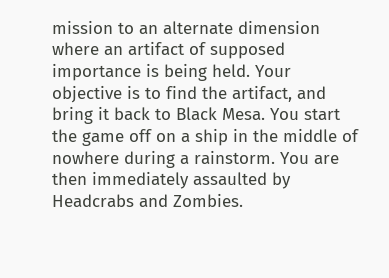mission to an alternate dimension where an artifact of supposed importance is being held. Your objective is to find the artifact, and bring it back to Black Mesa. You start the game off on a ship in the middle of nowhere during a rainstorm. You are then immediately assaulted by Headcrabs and Zombies.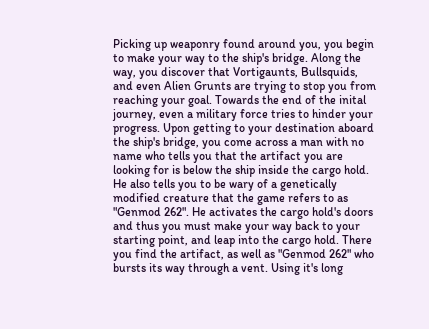Picking up weaponry found around you, you begin to make your way to the ship's bridge. Along the way, you discover that Vortigaunts, Bullsquids, and even Alien Grunts are trying to stop you from reaching your goal. Towards the end of the inital journey, even a military force tries to hinder your progress. Upon getting to your destination aboard the ship's bridge, you come across a man with no name who tells you that the artifact you are looking for is below the ship inside the cargo hold. He also tells you to be wary of a genetically modified creature that the game refers to as "Genmod 262". He activates the cargo hold's doors and thus you must make your way back to your starting point, and leap into the cargo hold. There you find the artifact, as well as "Genmod 262" who bursts its way through a vent. Using it's long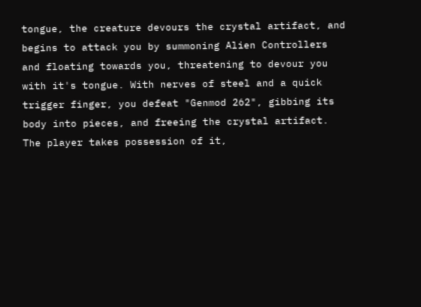tongue, the creature devours the crystal artifact, and begins to attack you by summoning Alien Controllers and floating towards you, threatening to devour you with it's tongue. With nerves of steel and a quick trigger finger, you defeat "Genmod 262", gibbing its body into pieces, and freeing the crystal artifact. The player takes possession of it,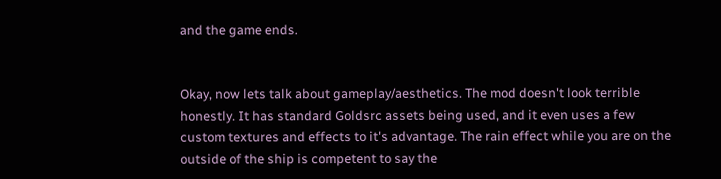and the game ends.


Okay, now lets talk about gameplay/aesthetics. The mod doesn't look terrible honestly. It has standard Goldsrc assets being used, and it even uses a few custom textures and effects to it's advantage. The rain effect while you are on the outside of the ship is competent to say the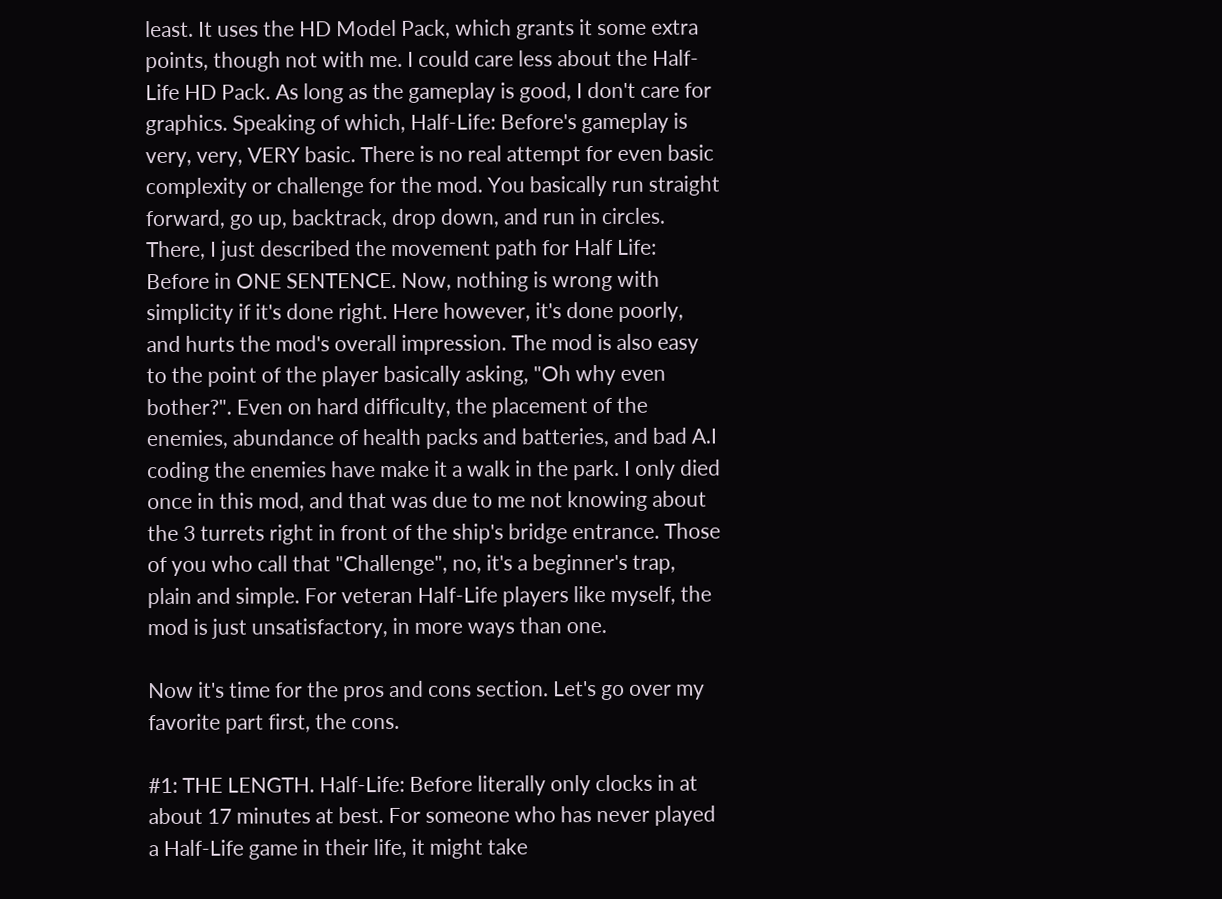least. It uses the HD Model Pack, which grants it some extra points, though not with me. I could care less about the Half-Life HD Pack. As long as the gameplay is good, I don't care for graphics. Speaking of which, Half-Life: Before's gameplay is very, very, VERY basic. There is no real attempt for even basic complexity or challenge for the mod. You basically run straight forward, go up, backtrack, drop down, and run in circles. There, I just described the movement path for Half Life: Before in ONE SENTENCE. Now, nothing is wrong with simplicity if it's done right. Here however, it's done poorly, and hurts the mod's overall impression. The mod is also easy to the point of the player basically asking, "Oh why even bother?". Even on hard difficulty, the placement of the enemies, abundance of health packs and batteries, and bad A.I coding the enemies have make it a walk in the park. I only died once in this mod, and that was due to me not knowing about the 3 turrets right in front of the ship's bridge entrance. Those of you who call that "Challenge", no, it's a beginner's trap, plain and simple. For veteran Half-Life players like myself, the mod is just unsatisfactory, in more ways than one.

Now it's time for the pros and cons section. Let's go over my favorite part first, the cons.

#1: THE LENGTH. Half-Life: Before literally only clocks in at about 17 minutes at best. For someone who has never played a Half-Life game in their life, it might take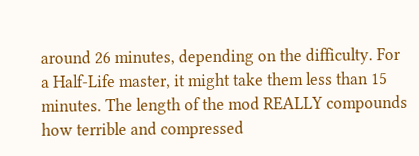around 26 minutes, depending on the difficulty. For a Half-Life master, it might take them less than 15 minutes. The length of the mod REALLY compounds how terrible and compressed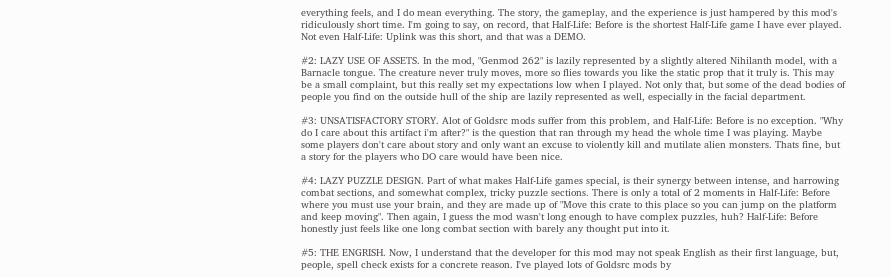everything feels, and I do mean everything. The story, the gameplay, and the experience is just hampered by this mod's ridiculously short time. I'm going to say, on record, that Half-Life: Before is the shortest Half-Life game I have ever played. Not even Half-Life: Uplink was this short, and that was a DEMO.

#2: LAZY USE OF ASSETS. In the mod, "Genmod 262" is lazily represented by a slightly altered Nihilanth model, with a Barnacle tongue. The creature never truly moves, more so flies towards you like the static prop that it truly is. This may be a small complaint, but this really set my expectations low when I played. Not only that, but some of the dead bodies of people you find on the outside hull of the ship are lazily represented as well, especially in the facial department.

#3: UNSATISFACTORY STORY. Alot of Goldsrc mods suffer from this problem, and Half-Life: Before is no exception. "Why do I care about this artifact i'm after?" is the question that ran through my head the whole time I was playing. Maybe some players don't care about story and only want an excuse to violently kill and mutilate alien monsters. Thats fine, but a story for the players who DO care would have been nice.

#4: LAZY PUZZLE DESIGN. Part of what makes Half-Life games special, is their synergy between intense, and harrowing combat sections, and somewhat complex, tricky puzzle sections. There is only a total of 2 moments in Half-Life: Before where you must use your brain, and they are made up of "Move this crate to this place so you can jump on the platform and keep moving". Then again, I guess the mod wasn't long enough to have complex puzzles, huh? Half-Life: Before honestly just feels like one long combat section with barely any thought put into it.

#5: THE ENGRISH. Now, I understand that the developer for this mod may not speak English as their first language, but, people, spell check exists for a concrete reason. I've played lots of Goldsrc mods by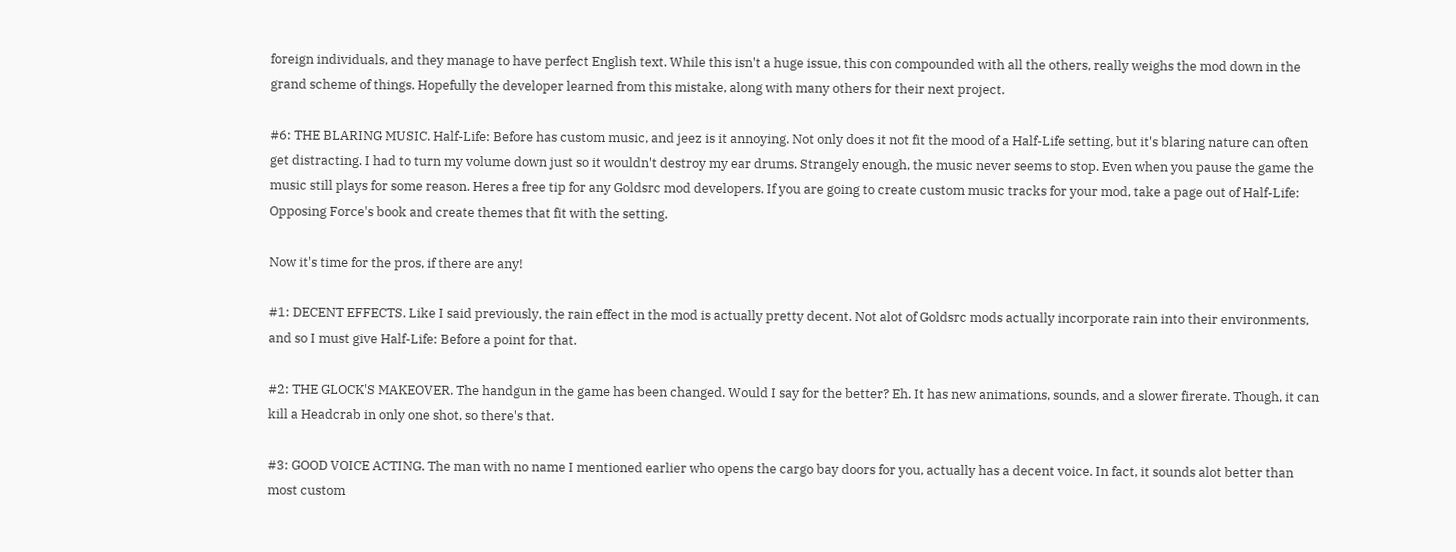foreign individuals, and they manage to have perfect English text. While this isn't a huge issue, this con compounded with all the others, really weighs the mod down in the grand scheme of things. Hopefully the developer learned from this mistake, along with many others for their next project.

#6: THE BLARING MUSIC. Half-Life: Before has custom music, and jeez is it annoying. Not only does it not fit the mood of a Half-Life setting, but it's blaring nature can often get distracting. I had to turn my volume down just so it wouldn't destroy my ear drums. Strangely enough, the music never seems to stop. Even when you pause the game the music still plays for some reason. Heres a free tip for any Goldsrc mod developers. If you are going to create custom music tracks for your mod, take a page out of Half-Life: Opposing Force's book and create themes that fit with the setting.

Now it's time for the pros, if there are any!

#1: DECENT EFFECTS. Like I said previously, the rain effect in the mod is actually pretty decent. Not alot of Goldsrc mods actually incorporate rain into their environments, and so I must give Half-Life: Before a point for that.

#2: THE GLOCK'S MAKEOVER. The handgun in the game has been changed. Would I say for the better? Eh. It has new animations, sounds, and a slower firerate. Though, it can kill a Headcrab in only one shot, so there's that.

#3: GOOD VOICE ACTING. The man with no name I mentioned earlier who opens the cargo bay doors for you, actually has a decent voice. In fact, it sounds alot better than most custom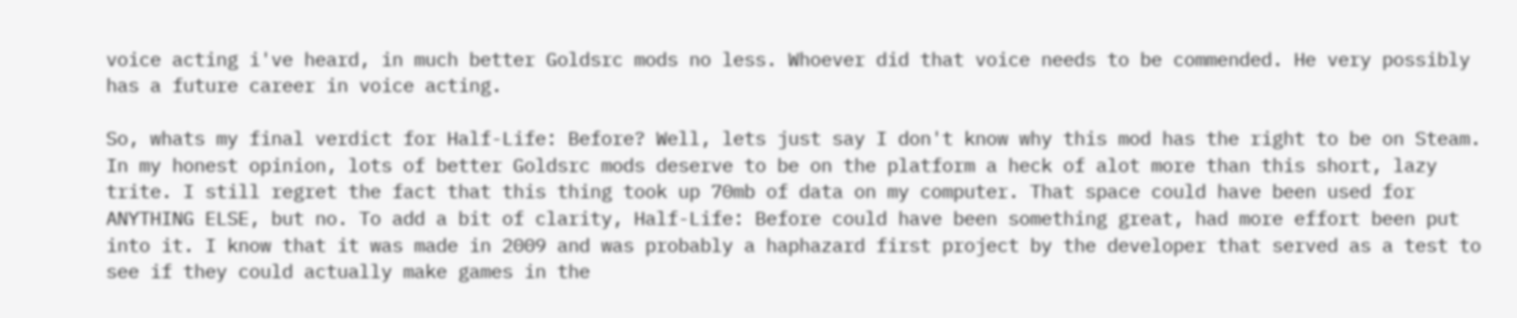voice acting i've heard, in much better Goldsrc mods no less. Whoever did that voice needs to be commended. He very possibly has a future career in voice acting.

So, whats my final verdict for Half-Life: Before? Well, lets just say I don't know why this mod has the right to be on Steam. In my honest opinion, lots of better Goldsrc mods deserve to be on the platform a heck of alot more than this short, lazy trite. I still regret the fact that this thing took up 70mb of data on my computer. That space could have been used for ANYTHING ELSE, but no. To add a bit of clarity, Half-Life: Before could have been something great, had more effort been put into it. I know that it was made in 2009 and was probably a haphazard first project by the developer that served as a test to see if they could actually make games in the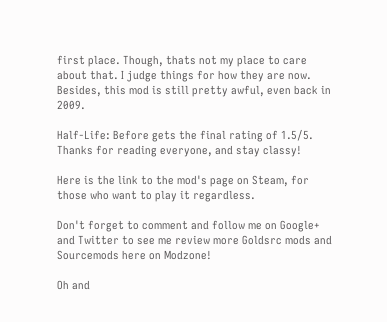first place. Though, thats not my place to care about that. I judge things for how they are now. Besides, this mod is still pretty awful, even back in 2009.

Half-Life: Before gets the final rating of 1.5/5. Thanks for reading everyone, and stay classy!

Here is the link to the mod's page on Steam, for those who want to play it regardless.

Don't forget to comment and follow me on Google+ and Twitter to see me review more Goldsrc mods and Sourcemods here on Modzone!

Oh and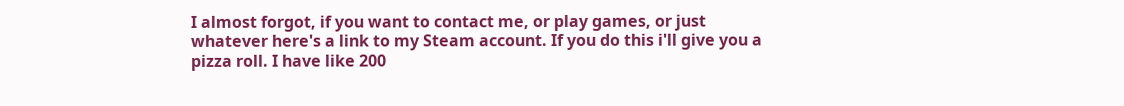I almost forgot, if you want to contact me, or play games, or just whatever here's a link to my Steam account. If you do this i'll give you a pizza roll. I have like 200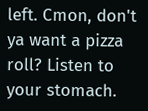left. Cmon, don't ya want a pizza roll? Listen to your stomach.